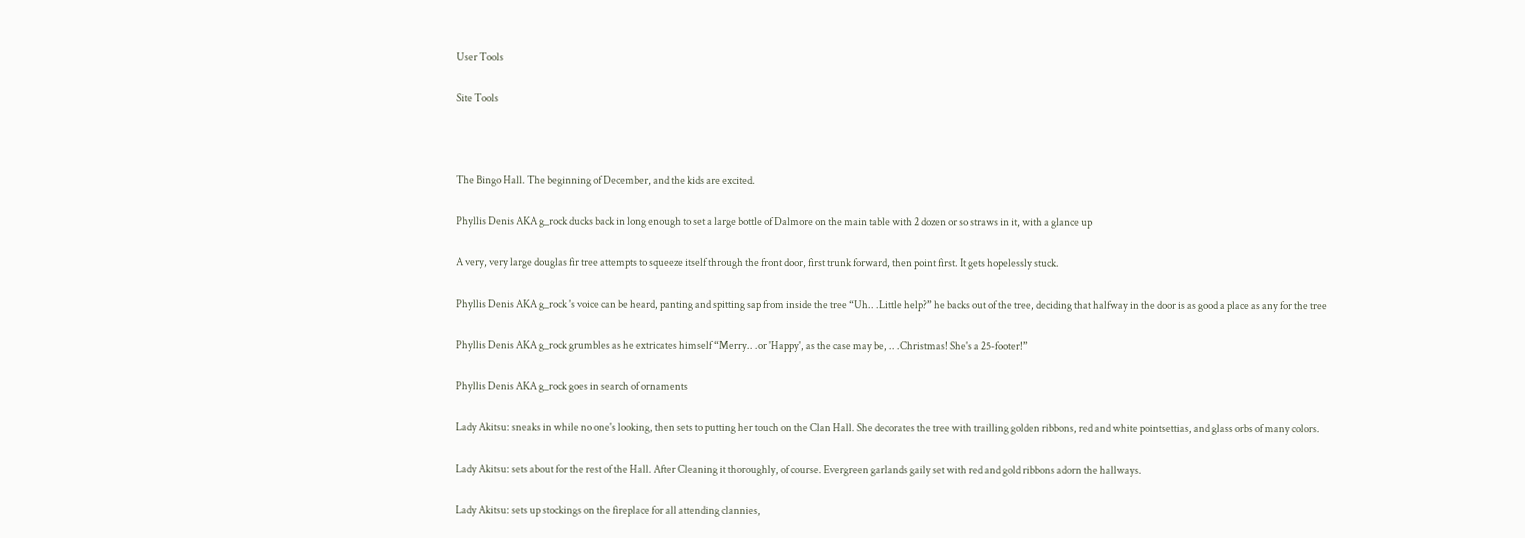User Tools

Site Tools



The Bingo Hall. The beginning of December, and the kids are excited.

Phyllis Denis AKA g_rock ducks back in long enough to set a large bottle of Dalmore on the main table with 2 dozen or so straws in it, with a glance up

A very, very large douglas fir tree attempts to squeeze itself through the front door, first trunk forward, then point first. It gets hopelessly stuck.

Phyllis Denis AKA g_rock 's voice can be heard, panting and spitting sap from inside the tree “Uh.. .Little help?” he backs out of the tree, deciding that halfway in the door is as good a place as any for the tree

Phyllis Denis AKA g_rock grumbles as he extricates himself “Merry.. .or 'Happy', as the case may be, .. .Christmas! She's a 25-footer!”

Phyllis Denis AKA g_rock goes in search of ornaments

Lady Akitsu: sneaks in while no one's looking, then sets to putting her touch on the Clan Hall. She decorates the tree with trailling golden ribbons, red and white pointsettias, and glass orbs of many colors.

Lady Akitsu: sets about for the rest of the Hall. After Cleaning it thoroughly, of course. Evergreen garlands gaily set with red and gold ribbons adorn the hallways.

Lady Akitsu: sets up stockings on the fireplace for all attending clannies,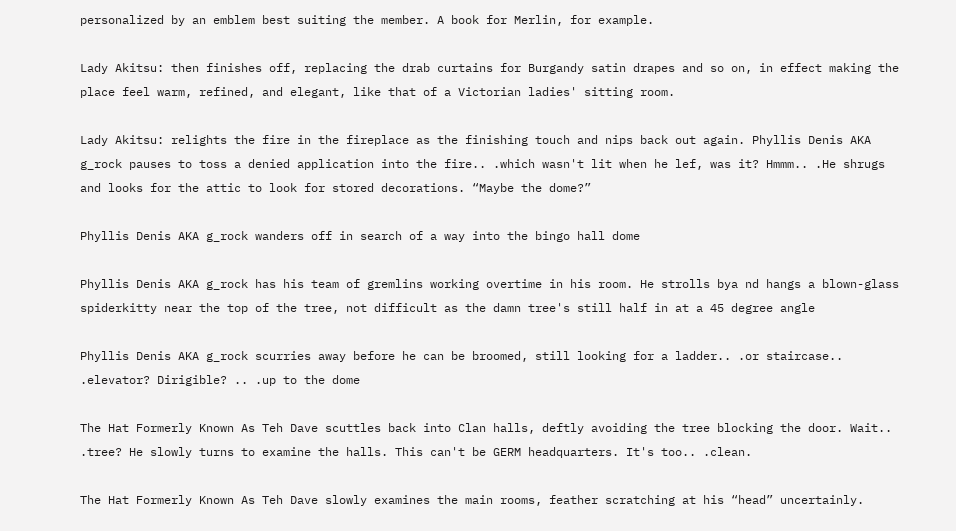personalized by an emblem best suiting the member. A book for Merlin, for example.

Lady Akitsu: then finishes off, replacing the drab curtains for Burgandy satin drapes and so on, in effect making the place feel warm, refined, and elegant, like that of a Victorian ladies' sitting room.

Lady Akitsu: relights the fire in the fireplace as the finishing touch and nips back out again. Phyllis Denis AKA g_rock pauses to toss a denied application into the fire.. .which wasn't lit when he lef, was it? Hmmm.. .He shrugs and looks for the attic to look for stored decorations. “Maybe the dome?”

Phyllis Denis AKA g_rock wanders off in search of a way into the bingo hall dome

Phyllis Denis AKA g_rock has his team of gremlins working overtime in his room. He strolls bya nd hangs a blown-glass spiderkitty near the top of the tree, not difficult as the damn tree's still half in at a 45 degree angle

Phyllis Denis AKA g_rock scurries away before he can be broomed, still looking for a ladder.. .or staircase.. .elevator? Dirigible? .. .up to the dome

The Hat Formerly Known As Teh Dave scuttles back into Clan halls, deftly avoiding the tree blocking the door. Wait.. .tree? He slowly turns to examine the halls. This can't be GERM headquarters. It's too.. .clean.

The Hat Formerly Known As Teh Dave slowly examines the main rooms, feather scratching at his “head” uncertainly.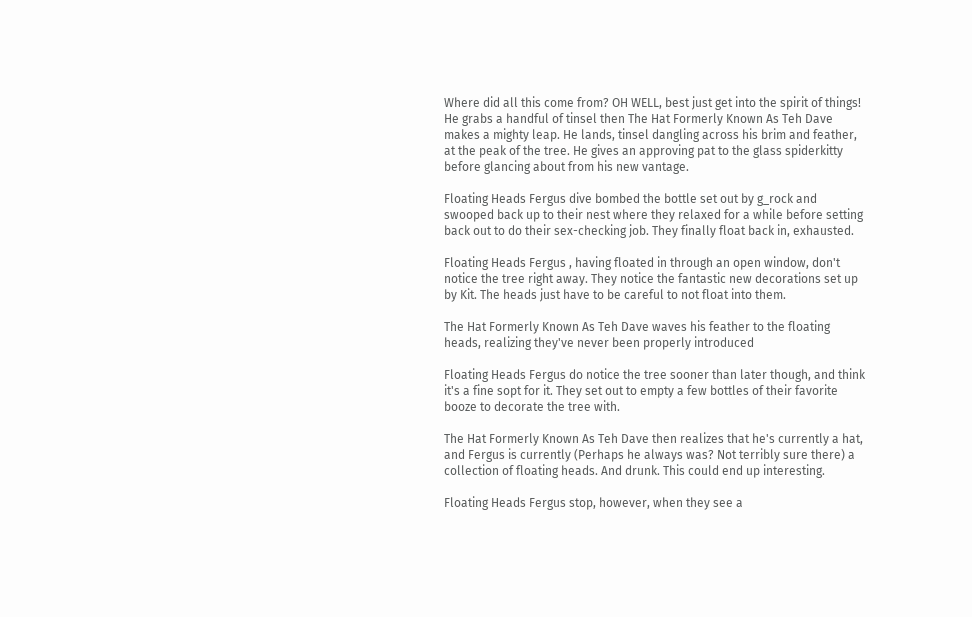Where did all this come from? OH WELL, best just get into the spirit of things! He grabs a handful of tinsel then The Hat Formerly Known As Teh Dave makes a mighty leap. He lands, tinsel dangling across his brim and feather, at the peak of the tree. He gives an approving pat to the glass spiderkitty before glancing about from his new vantage.

Floating Heads Fergus dive bombed the bottle set out by g_rock and swooped back up to their nest where they relaxed for a while before setting back out to do their sex-checking job. They finally float back in, exhausted.

Floating Heads Fergus , having floated in through an open window, don't notice the tree right away. They notice the fantastic new decorations set up by Kit. The heads just have to be careful to not float into them.

The Hat Formerly Known As Teh Dave waves his feather to the floating heads, realizing they've never been properly introduced

Floating Heads Fergus do notice the tree sooner than later though, and think it's a fine sopt for it. They set out to empty a few bottles of their favorite booze to decorate the tree with.

The Hat Formerly Known As Teh Dave then realizes that he's currently a hat, and Fergus is currently (Perhaps he always was? Not terribly sure there) a collection of floating heads. And drunk. This could end up interesting.

Floating Heads Fergus stop, however, when they see a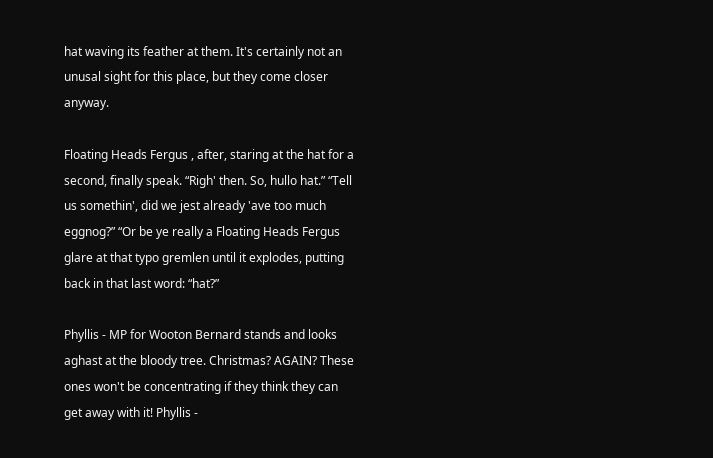hat waving its feather at them. It's certainly not an unusal sight for this place, but they come closer anyway.

Floating Heads Fergus , after, staring at the hat for a second, finally speak. “Righ' then. So, hullo hat.” “Tell us somethin', did we jest already 'ave too much eggnog?” “Or be ye really a Floating Heads Fergus glare at that typo gremlen until it explodes, putting back in that last word: “hat?”

Phyllis - MP for Wooton Bernard stands and looks aghast at the bloody tree. Christmas? AGAIN? These ones won't be concentrating if they think they can get away with it! Phyllis -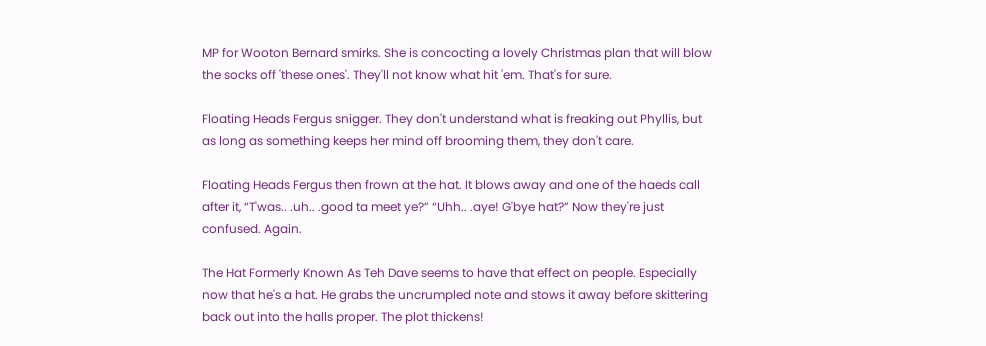MP for Wooton Bernard smirks. She is concocting a lovely Christmas plan that will blow the socks off 'these ones'. They'll not know what hit 'em. That's for sure.

Floating Heads Fergus snigger. They don't understand what is freaking out Phyllis, but as long as something keeps her mind off brooming them, they don't care.

Floating Heads Fergus then frown at the hat. It blows away and one of the haeds call after it, “T'was.. .uh.. .good ta meet ye?” “Uhh.. .aye! G'bye hat?” Now they're just confused. Again.

The Hat Formerly Known As Teh Dave seems to have that effect on people. Especially now that he's a hat. He grabs the uncrumpled note and stows it away before skittering back out into the halls proper. The plot thickens!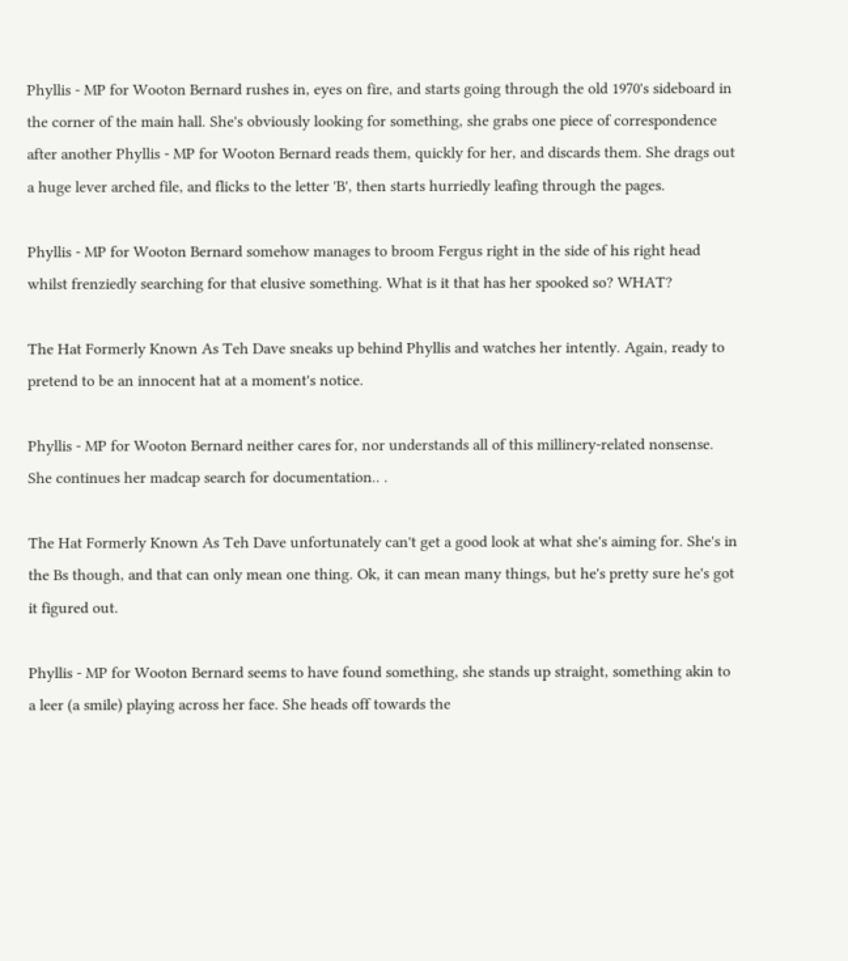Phyllis - MP for Wooton Bernard rushes in, eyes on fire, and starts going through the old 1970's sideboard in the corner of the main hall. She's obviously looking for something, she grabs one piece of correspondence after another Phyllis - MP for Wooton Bernard reads them, quickly for her, and discards them. She drags out a huge lever arched file, and flicks to the letter 'B', then starts hurriedly leafing through the pages.

Phyllis - MP for Wooton Bernard somehow manages to broom Fergus right in the side of his right head whilst frenziedly searching for that elusive something. What is it that has her spooked so? WHAT?

The Hat Formerly Known As Teh Dave sneaks up behind Phyllis and watches her intently. Again, ready to pretend to be an innocent hat at a moment's notice.

Phyllis - MP for Wooton Bernard neither cares for, nor understands all of this millinery-related nonsense. She continues her madcap search for documentation.. .

The Hat Formerly Known As Teh Dave unfortunately can't get a good look at what she's aiming for. She's in the Bs though, and that can only mean one thing. Ok, it can mean many things, but he's pretty sure he's got it figured out.

Phyllis - MP for Wooton Bernard seems to have found something, she stands up straight, something akin to a leer (a smile) playing across her face. She heads off towards the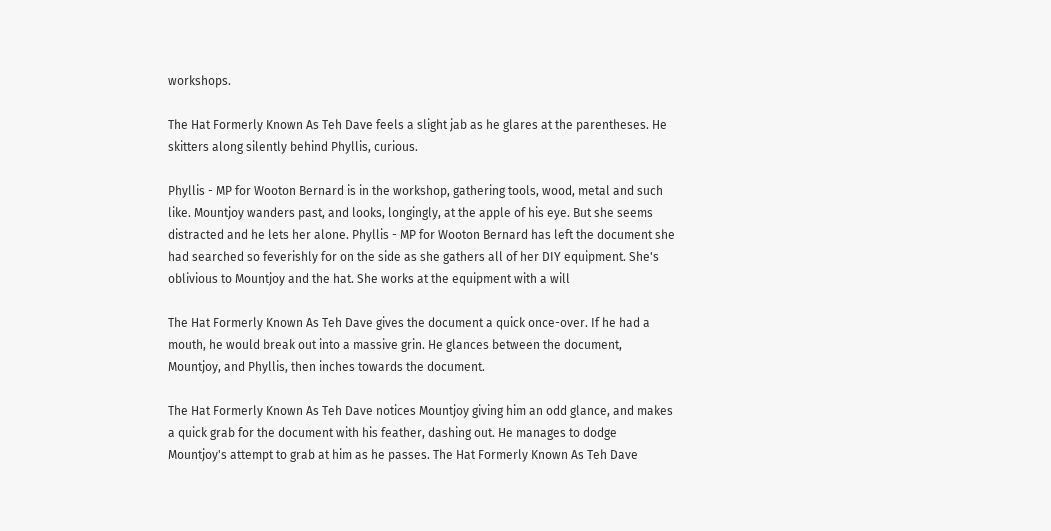workshops.

The Hat Formerly Known As Teh Dave feels a slight jab as he glares at the parentheses. He skitters along silently behind Phyllis, curious.

Phyllis - MP for Wooton Bernard is in the workshop, gathering tools, wood, metal and such like. Mountjoy wanders past, and looks, longingly, at the apple of his eye. But she seems distracted and he lets her alone. Phyllis - MP for Wooton Bernard has left the document she had searched so feverishly for on the side as she gathers all of her DIY equipment. She's oblivious to Mountjoy and the hat. She works at the equipment with a will

The Hat Formerly Known As Teh Dave gives the document a quick once-over. If he had a mouth, he would break out into a massive grin. He glances between the document, Mountjoy, and Phyllis, then inches towards the document.

The Hat Formerly Known As Teh Dave notices Mountjoy giving him an odd glance, and makes a quick grab for the document with his feather, dashing out. He manages to dodge Mountjoy's attempt to grab at him as he passes. The Hat Formerly Known As Teh Dave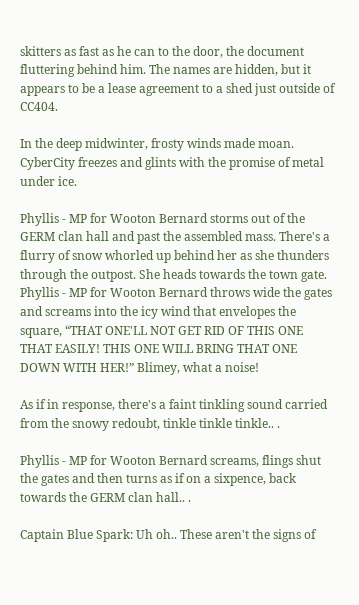skitters as fast as he can to the door, the document fluttering behind him. The names are hidden, but it appears to be a lease agreement to a shed just outside of CC404.

In the deep midwinter, frosty winds made moan. CyberCity freezes and glints with the promise of metal under ice.

Phyllis - MP for Wooton Bernard storms out of the GERM clan hall and past the assembled mass. There's a flurry of snow whorled up behind her as she thunders through the outpost. She heads towards the town gate. Phyllis - MP for Wooton Bernard throws wide the gates and screams into the icy wind that envelopes the square, “THAT ONE'LL NOT GET RID OF THIS ONE THAT EASILY! THIS ONE WILL BRING THAT ONE DOWN WITH HER!” Blimey, what a noise!

As if in response, there's a faint tinkling sound carried from the snowy redoubt, tinkle tinkle tinkle.. .

Phyllis - MP for Wooton Bernard screams, flings shut the gates and then turns as if on a sixpence, back towards the GERM clan hall.. .

Captain Blue Spark: Uh oh.. These aren't the signs of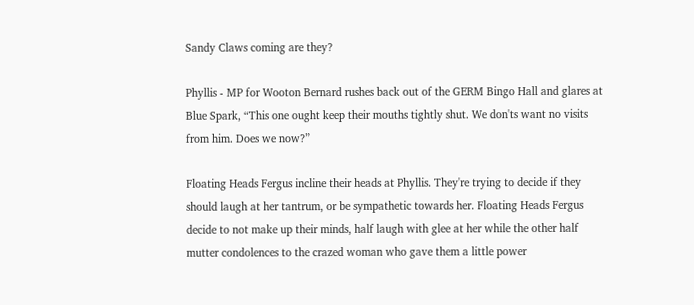Sandy Claws coming are they?

Phyllis - MP for Wooton Bernard rushes back out of the GERM Bingo Hall and glares at Blue Spark, “This one ought keep their mouths tightly shut. We don'ts want no visits from him. Does we now?”

Floating Heads Fergus incline their heads at Phyllis. They're trying to decide if they should laugh at her tantrum, or be sympathetic towards her. Floating Heads Fergus decide to not make up their minds, half laugh with glee at her while the other half mutter condolences to the crazed woman who gave them a little power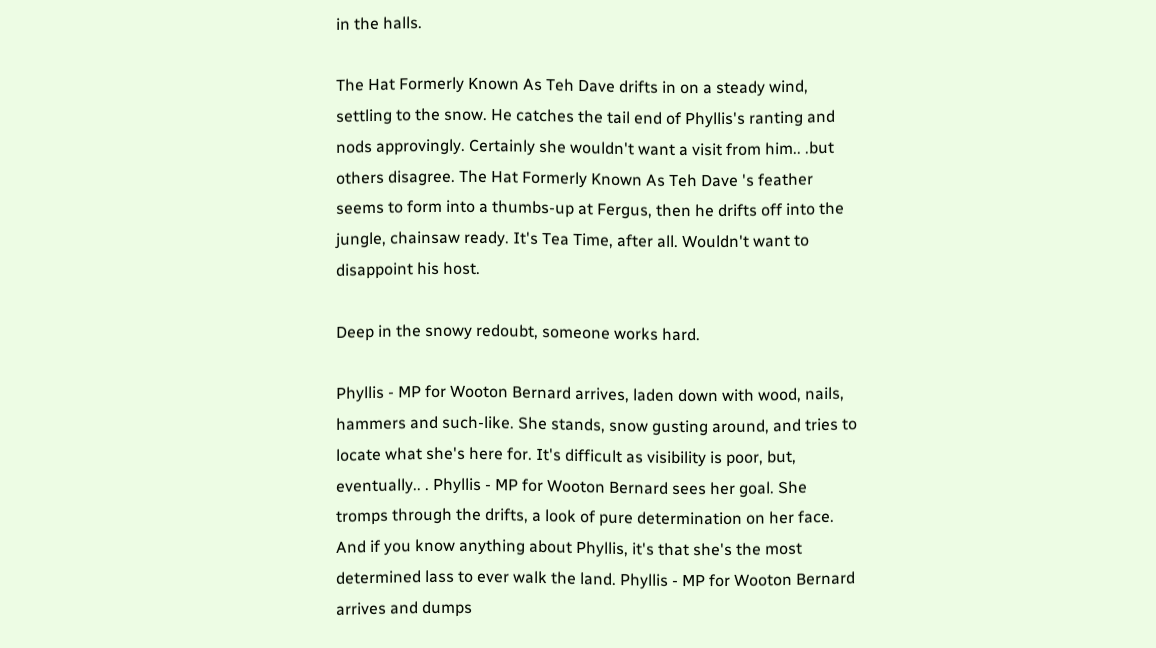in the halls.

The Hat Formerly Known As Teh Dave drifts in on a steady wind, settling to the snow. He catches the tail end of Phyllis's ranting and nods approvingly. Certainly she wouldn't want a visit from him.. .but others disagree. The Hat Formerly Known As Teh Dave 's feather seems to form into a thumbs-up at Fergus, then he drifts off into the jungle, chainsaw ready. It's Tea Time, after all. Wouldn't want to disappoint his host.

Deep in the snowy redoubt, someone works hard.

Phyllis - MP for Wooton Bernard arrives, laden down with wood, nails, hammers and such-like. She stands, snow gusting around, and tries to locate what she's here for. It's difficult as visibility is poor, but, eventually.. . Phyllis - MP for Wooton Bernard sees her goal. She tromps through the drifts, a look of pure determination on her face. And if you know anything about Phyllis, it's that she's the most determined lass to ever walk the land. Phyllis - MP for Wooton Bernard arrives and dumps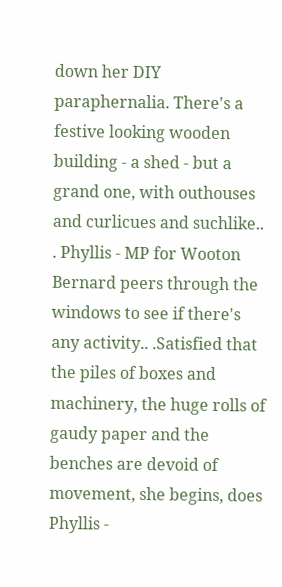down her DIY paraphernalia. There's a festive looking wooden building - a shed - but a grand one, with outhouses and curlicues and suchlike.. . Phyllis - MP for Wooton Bernard peers through the windows to see if there's any activity.. .Satisfied that the piles of boxes and machinery, the huge rolls of gaudy paper and the benches are devoid of movement, she begins, does Phyllis -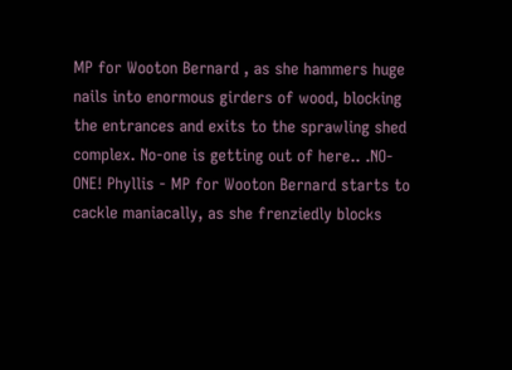MP for Wooton Bernard , as she hammers huge nails into enormous girders of wood, blocking the entrances and exits to the sprawling shed complex. No-one is getting out of here.. .NO-ONE! Phyllis - MP for Wooton Bernard starts to cackle maniacally, as she frenziedly blocks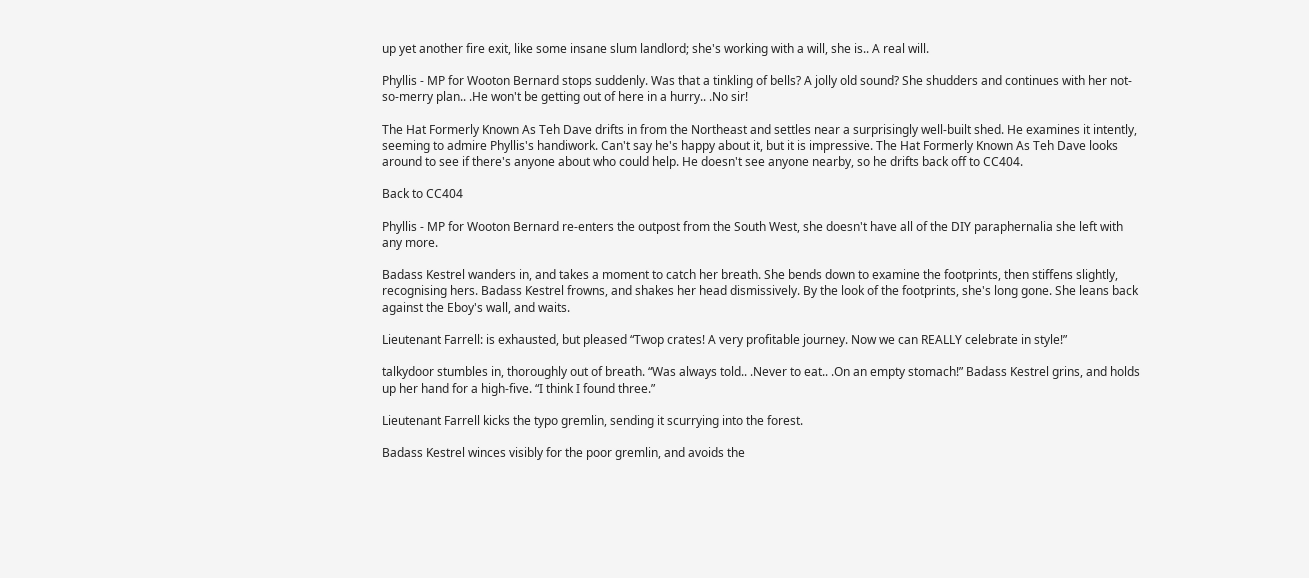up yet another fire exit, like some insane slum landlord; she's working with a will, she is.. A real will.

Phyllis - MP for Wooton Bernard stops suddenly. Was that a tinkling of bells? A jolly old sound? She shudders and continues with her not-so-merry plan.. .He won't be getting out of here in a hurry.. .No sir!

The Hat Formerly Known As Teh Dave drifts in from the Northeast and settles near a surprisingly well-built shed. He examines it intently, seeming to admire Phyllis's handiwork. Can't say he's happy about it, but it is impressive. The Hat Formerly Known As Teh Dave looks around to see if there's anyone about who could help. He doesn't see anyone nearby, so he drifts back off to CC404.

Back to CC404

Phyllis - MP for Wooton Bernard re-enters the outpost from the South West, she doesn't have all of the DIY paraphernalia she left with any more.

Badass Kestrel wanders in, and takes a moment to catch her breath. She bends down to examine the footprints, then stiffens slightly, recognising hers. Badass Kestrel frowns, and shakes her head dismissively. By the look of the footprints, she's long gone. She leans back against the Eboy's wall, and waits.

Lieutenant Farrell: is exhausted, but pleased “Twop crates! A very profitable journey. Now we can REALLY celebrate in style!”

talkydoor stumbles in, thoroughly out of breath. “Was always told.. .Never to eat.. .On an empty stomach!” Badass Kestrel grins, and holds up her hand for a high-five. “I think I found three.”

Lieutenant Farrell kicks the typo gremlin, sending it scurrying into the forest.

Badass Kestrel winces visibly for the poor gremlin, and avoids the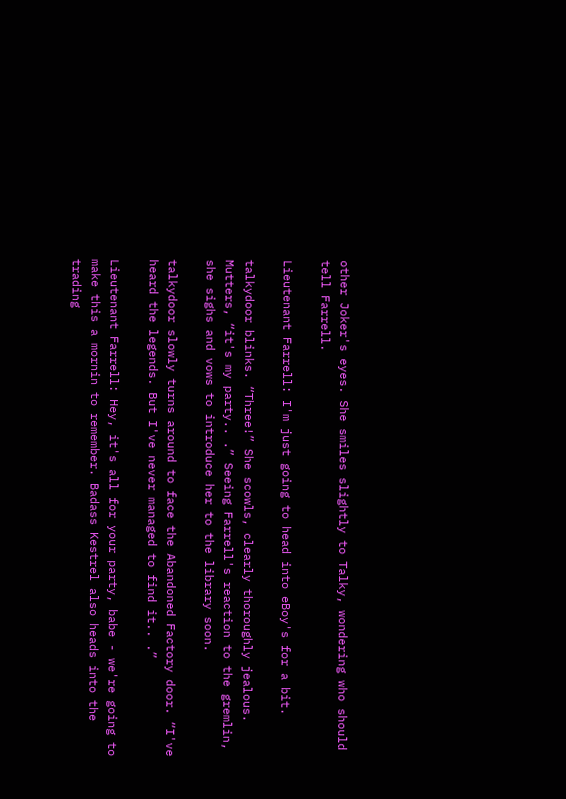other Joker's eyes. She smiles slightly to Talky, wondering who should tell Farrell.

Lieutenant Farrell: I'm just going to head into eBoy's for a bit.

talkydoor blinks. “Three!” She scowls, clearly thoroughly jealous. Mutters, “it's my party.. .” Seeing Farrell's reaction to the gremlin, she sighs and vows to introduce her to the library soon.

talkydoor slowly turns around to face the Abandoned Factory door. “I've heard the legends. But I've never managed to find it.. .”

Lieutenant Farrell: Hey, it's all for your party, babe - we're going to make this a mornin to remember. Badass Kestrel also heads into the trading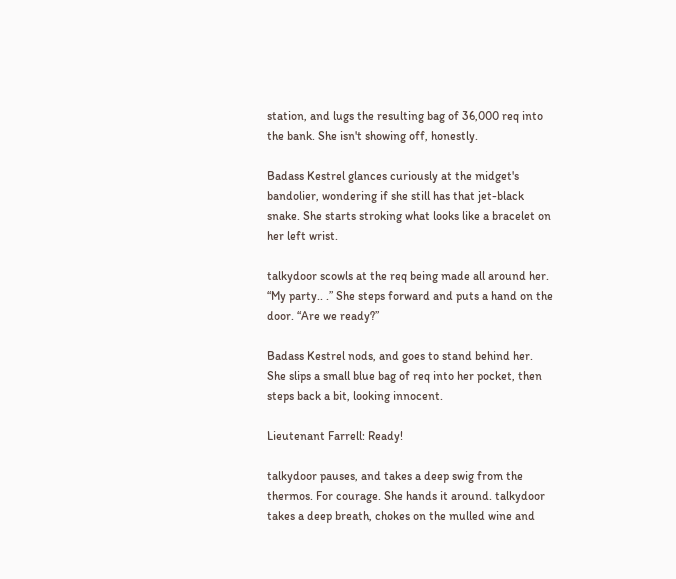station, and lugs the resulting bag of 36,000 req into the bank. She isn't showing off, honestly.

Badass Kestrel glances curiously at the midget's bandolier, wondering if she still has that jet-black snake. She starts stroking what looks like a bracelet on her left wrist.

talkydoor scowls at the req being made all around her. “My party.. .” She steps forward and puts a hand on the door. “Are we ready?”

Badass Kestrel nods, and goes to stand behind her. She slips a small blue bag of req into her pocket, then steps back a bit, looking innocent.

Lieutenant Farrell: Ready!

talkydoor pauses, and takes a deep swig from the thermos. For courage. She hands it around. talkydoor takes a deep breath, chokes on the mulled wine and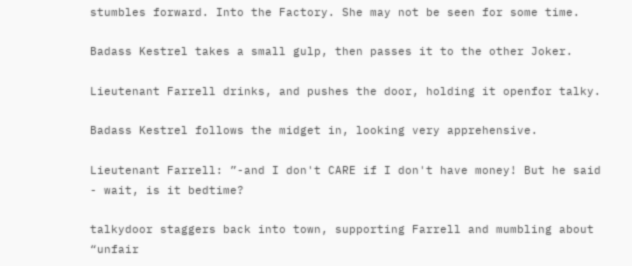stumbles forward. Into the Factory. She may not be seen for some time.

Badass Kestrel takes a small gulp, then passes it to the other Joker.

Lieutenant Farrell drinks, and pushes the door, holding it openfor talky.

Badass Kestrel follows the midget in, looking very apprehensive.

Lieutenant Farrell: ”-and I don't CARE if I don't have money! But he said - wait, is it bedtime?

talkydoor staggers back into town, supporting Farrell and mumbling about “unfair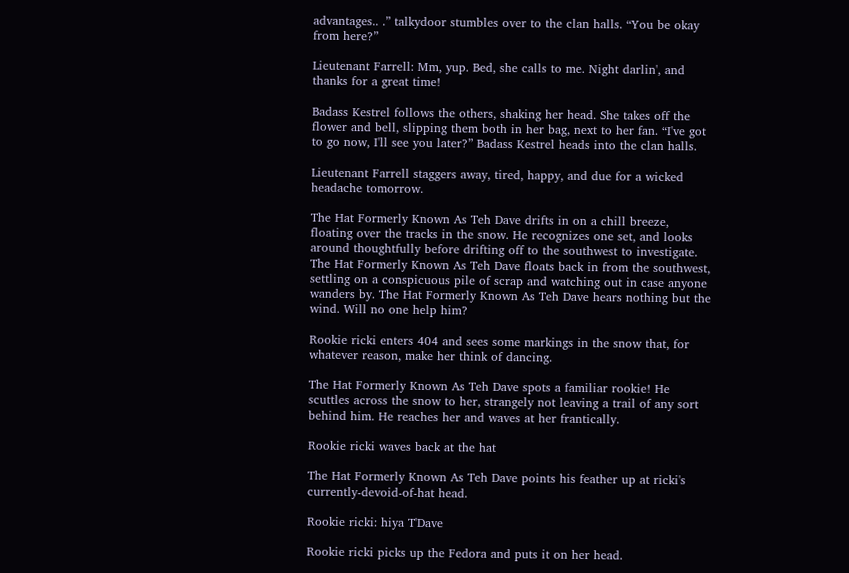advantages.. .” talkydoor stumbles over to the clan halls. “You be okay from here?”

Lieutenant Farrell: Mm, yup. Bed, she calls to me. Night darlin', and thanks for a great time!

Badass Kestrel follows the others, shaking her head. She takes off the flower and bell, slipping them both in her bag, next to her fan. “I've got to go now, I'll see you later?” Badass Kestrel heads into the clan halls.

Lieutenant Farrell staggers away, tired, happy, and due for a wicked headache tomorrow.

The Hat Formerly Known As Teh Dave drifts in on a chill breeze, floating over the tracks in the snow. He recognizes one set, and looks around thoughtfully before drifting off to the southwest to investigate. The Hat Formerly Known As Teh Dave floats back in from the southwest, settling on a conspicuous pile of scrap and watching out in case anyone wanders by. The Hat Formerly Known As Teh Dave hears nothing but the wind. Will no one help him?

Rookie ricki enters 404 and sees some markings in the snow that, for whatever reason, make her think of dancing.

The Hat Formerly Known As Teh Dave spots a familiar rookie! He scuttles across the snow to her, strangely not leaving a trail of any sort behind him. He reaches her and waves at her frantically.

Rookie ricki waves back at the hat

The Hat Formerly Known As Teh Dave points his feather up at ricki's currently-devoid-of-hat head.

Rookie ricki: hiya T'Dave

Rookie ricki picks up the Fedora and puts it on her head.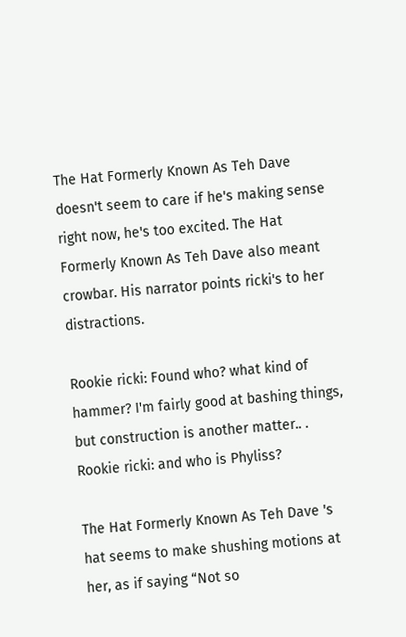The Hat Formerly Known As Teh Dave doesn't seem to care if he's making sense right now, he's too excited. The Hat Formerly Known As Teh Dave also meant crowbar. His narrator points ricki's to her distractions.

Rookie ricki: Found who? what kind of hammer? I'm fairly good at bashing things, but construction is another matter.. . Rookie ricki: and who is Phyliss?

The Hat Formerly Known As Teh Dave 's hat seems to make shushing motions at her, as if saying “Not so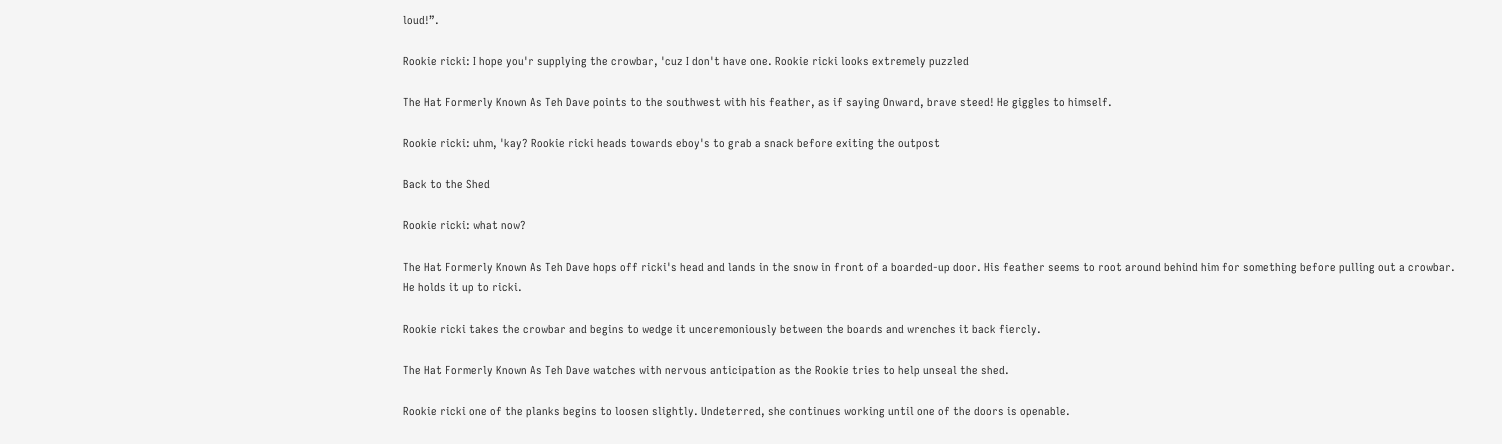loud!”.

Rookie ricki: I hope you'r supplying the crowbar, 'cuz I don't have one. Rookie ricki looks extremely puzzled

The Hat Formerly Known As Teh Dave points to the southwest with his feather, as if saying Onward, brave steed! He giggles to himself.

Rookie ricki: uhm, 'kay? Rookie ricki heads towards eboy's to grab a snack before exiting the outpost

Back to the Shed

Rookie ricki: what now?

The Hat Formerly Known As Teh Dave hops off ricki's head and lands in the snow in front of a boarded-up door. His feather seems to root around behind him for something before pulling out a crowbar. He holds it up to ricki.

Rookie ricki takes the crowbar and begins to wedge it unceremoniously between the boards and wrenches it back fiercly.

The Hat Formerly Known As Teh Dave watches with nervous anticipation as the Rookie tries to help unseal the shed.

Rookie ricki one of the planks begins to loosen slightly. Undeterred, she continues working until one of the doors is openable.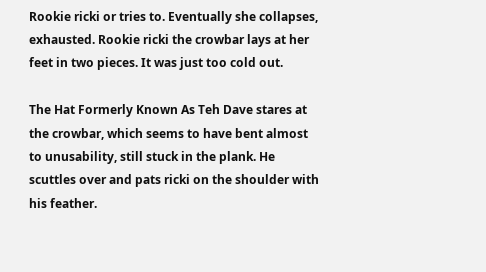Rookie ricki or tries to. Eventually she collapses, exhausted. Rookie ricki the crowbar lays at her feet in two pieces. It was just too cold out.

The Hat Formerly Known As Teh Dave stares at the crowbar, which seems to have bent almost to unusability, still stuck in the plank. He scuttles over and pats ricki on the shoulder with his feather.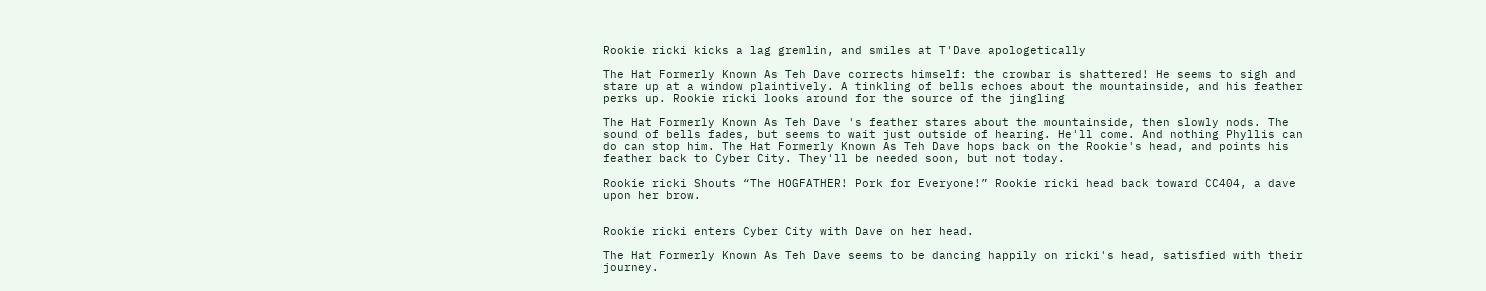Rookie ricki kicks a lag gremlin, and smiles at T'Dave apologetically

The Hat Formerly Known As Teh Dave corrects himself: the crowbar is shattered! He seems to sigh and stare up at a window plaintively. A tinkling of bells echoes about the mountainside, and his feather perks up. Rookie ricki looks around for the source of the jingling

The Hat Formerly Known As Teh Dave 's feather stares about the mountainside, then slowly nods. The sound of bells fades, but seems to wait just outside of hearing. He'll come. And nothing Phyllis can do can stop him. The Hat Formerly Known As Teh Dave hops back on the Rookie's head, and points his feather back to Cyber City. They'll be needed soon, but not today.

Rookie ricki Shouts “The HOGFATHER! Pork for Everyone!” Rookie ricki head back toward CC404, a dave upon her brow.


Rookie ricki enters Cyber City with Dave on her head.

The Hat Formerly Known As Teh Dave seems to be dancing happily on ricki's head, satisfied with their journey.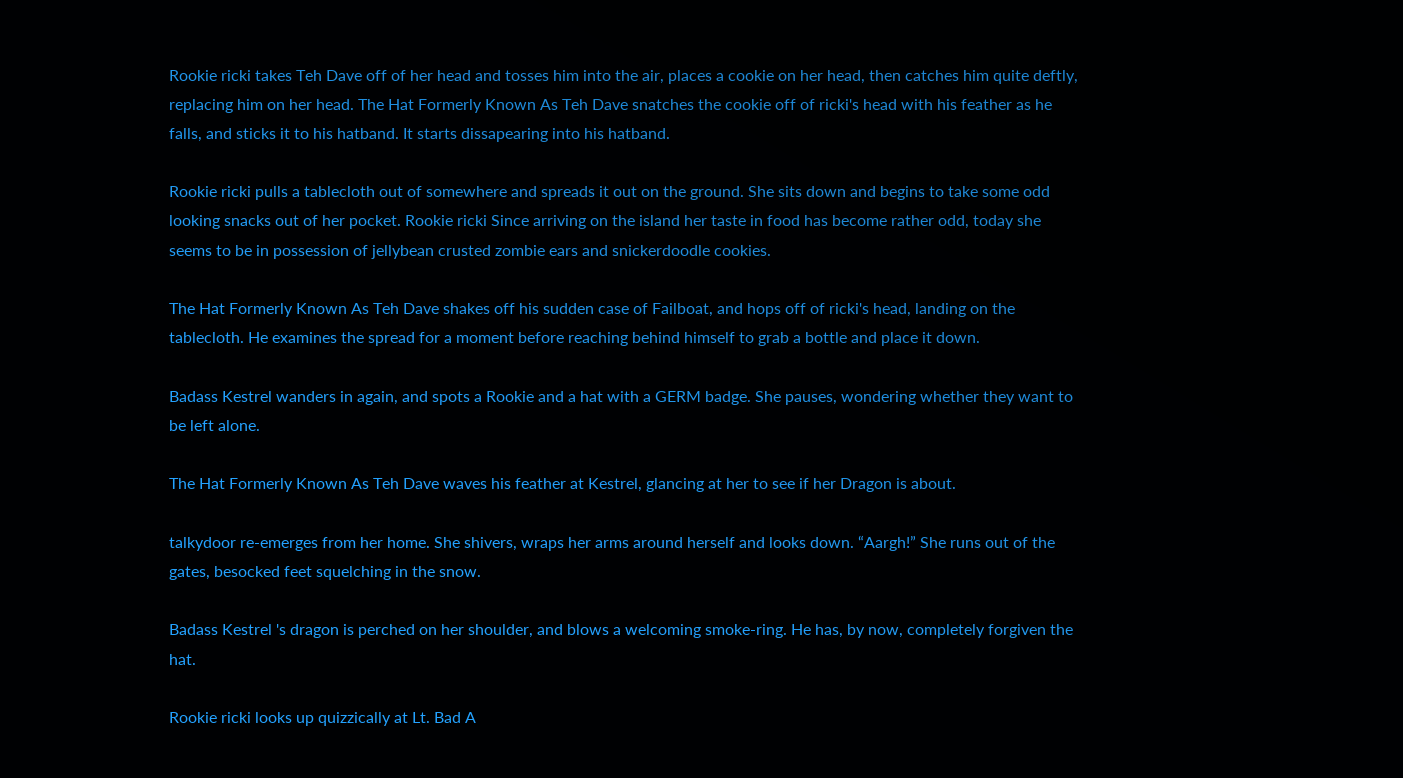Rookie ricki takes Teh Dave off of her head and tosses him into the air, places a cookie on her head, then catches him quite deftly, replacing him on her head. The Hat Formerly Known As Teh Dave snatches the cookie off of ricki's head with his feather as he falls, and sticks it to his hatband. It starts dissapearing into his hatband.

Rookie ricki pulls a tablecloth out of somewhere and spreads it out on the ground. She sits down and begins to take some odd looking snacks out of her pocket. Rookie ricki Since arriving on the island her taste in food has become rather odd, today she seems to be in possession of jellybean crusted zombie ears and snickerdoodle cookies.

The Hat Formerly Known As Teh Dave shakes off his sudden case of Failboat, and hops off of ricki's head, landing on the tablecloth. He examines the spread for a moment before reaching behind himself to grab a bottle and place it down.

Badass Kestrel wanders in again, and spots a Rookie and a hat with a GERM badge. She pauses, wondering whether they want to be left alone.

The Hat Formerly Known As Teh Dave waves his feather at Kestrel, glancing at her to see if her Dragon is about.

talkydoor re-emerges from her home. She shivers, wraps her arms around herself and looks down. “Aargh!” She runs out of the gates, besocked feet squelching in the snow.

Badass Kestrel 's dragon is perched on her shoulder, and blows a welcoming smoke-ring. He has, by now, completely forgiven the hat.

Rookie ricki looks up quizzically at Lt. Bad A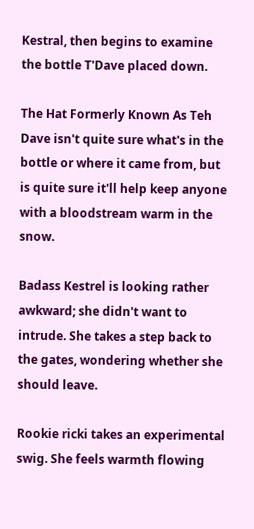Kestral, then begins to examine the bottle T'Dave placed down.

The Hat Formerly Known As Teh Dave isn't quite sure what's in the bottle or where it came from, but is quite sure it'll help keep anyone with a bloodstream warm in the snow.

Badass Kestrel is looking rather awkward; she didn't want to intrude. She takes a step back to the gates, wondering whether she should leave.

Rookie ricki takes an experimental swig. She feels warmth flowing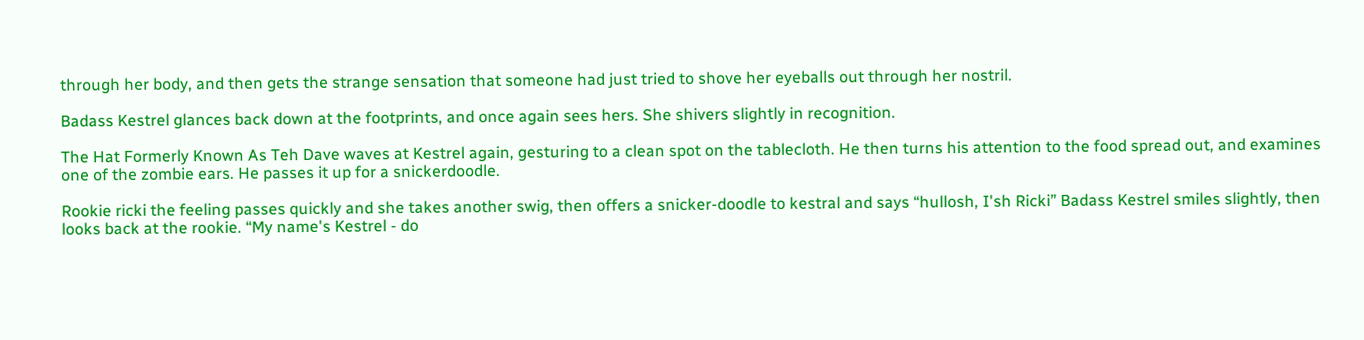through her body, and then gets the strange sensation that someone had just tried to shove her eyeballs out through her nostril.

Badass Kestrel glances back down at the footprints, and once again sees hers. She shivers slightly in recognition.

The Hat Formerly Known As Teh Dave waves at Kestrel again, gesturing to a clean spot on the tablecloth. He then turns his attention to the food spread out, and examines one of the zombie ears. He passes it up for a snickerdoodle.

Rookie ricki the feeling passes quickly and she takes another swig, then offers a snicker-doodle to kestral and says “hullosh, I'sh Ricki” Badass Kestrel smiles slightly, then looks back at the rookie. “My name's Kestrel - do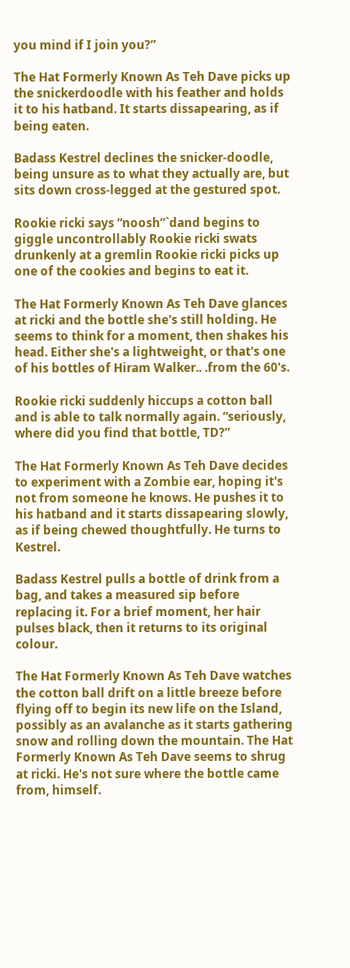you mind if I join you?”

The Hat Formerly Known As Teh Dave picks up the snickerdoodle with his feather and holds it to his hatband. It starts dissapearing, as if being eaten.

Badass Kestrel declines the snicker-doodle, being unsure as to what they actually are, but sits down cross-legged at the gestured spot.

Rookie ricki says “noosh”`dand begins to giggle uncontrollably Rookie ricki swats drunkenly at a gremlin Rookie ricki picks up one of the cookies and begins to eat it.

The Hat Formerly Known As Teh Dave glances at ricki and the bottle she's still holding. He seems to think for a moment, then shakes his head. Either she's a lightweight, or that's one of his bottles of Hiram Walker.. .from the 60's.

Rookie ricki suddenly hiccups a cotton ball and is able to talk normally again. “seriously, where did you find that bottle, TD?”

The Hat Formerly Known As Teh Dave decides to experiment with a Zombie ear, hoping it's not from someone he knows. He pushes it to his hatband and it starts dissapearing slowly, as if being chewed thoughtfully. He turns to Kestrel.

Badass Kestrel pulls a bottle of drink from a bag, and takes a measured sip before replacing it. For a brief moment, her hair pulses black, then it returns to its original colour.

The Hat Formerly Known As Teh Dave watches the cotton ball drift on a little breeze before flying off to begin its new life on the Island, possibly as an avalanche as it starts gathering snow and rolling down the mountain. The Hat Formerly Known As Teh Dave seems to shrug at ricki. He's not sure where the bottle came from, himself.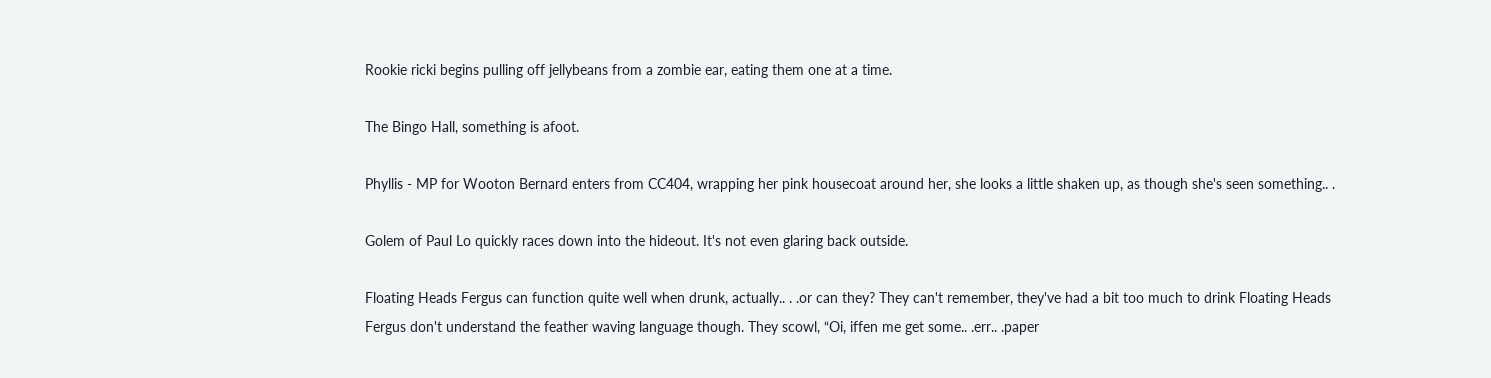Rookie ricki begins pulling off jellybeans from a zombie ear, eating them one at a time.

The Bingo Hall, something is afoot.

Phyllis - MP for Wooton Bernard enters from CC404, wrapping her pink housecoat around her, she looks a little shaken up, as though she's seen something.. .

Golem of Paul Lo quickly races down into the hideout. It's not even glaring back outside.

Floating Heads Fergus can function quite well when drunk, actually.. . .or can they? They can't remember, they've had a bit too much to drink Floating Heads Fergus don't understand the feather waving language though. They scowl, “Oi, iffen me get some.. .err.. .paper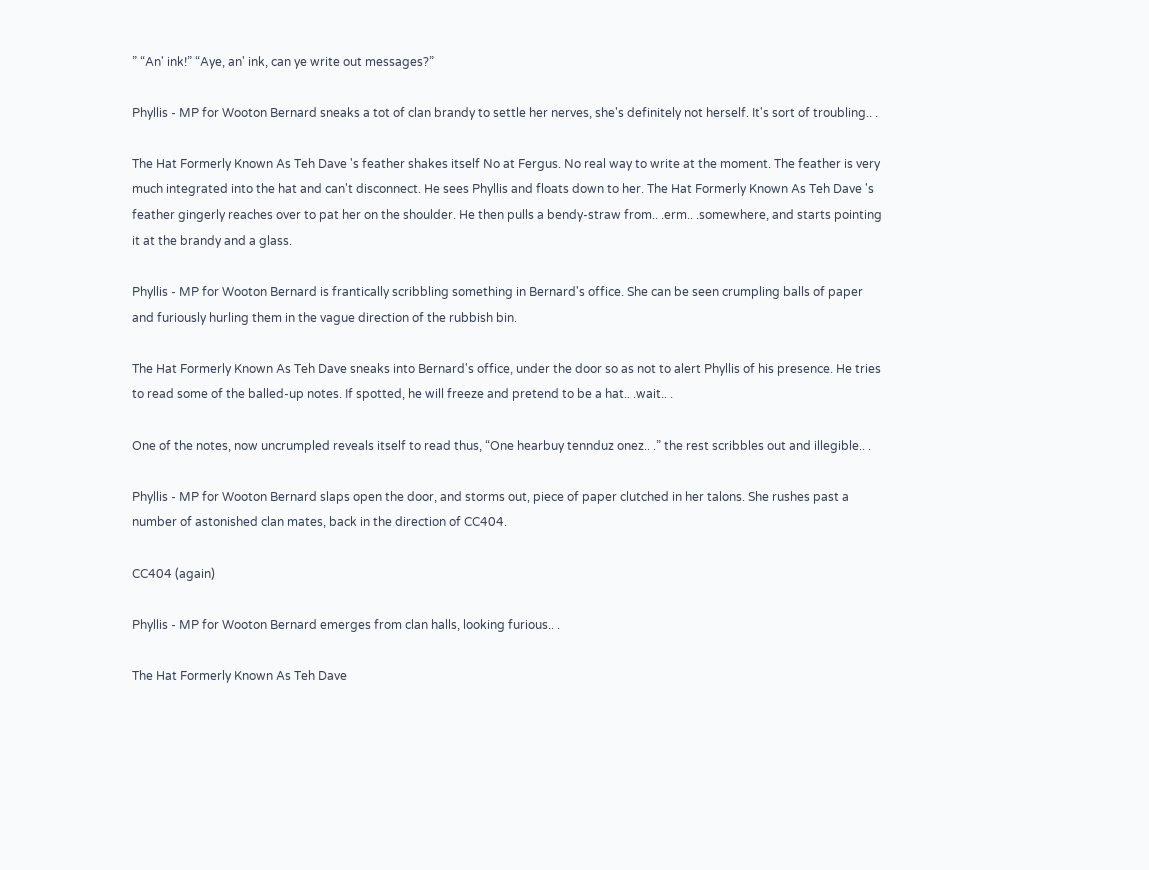” “An' ink!” “Aye, an' ink, can ye write out messages?”

Phyllis - MP for Wooton Bernard sneaks a tot of clan brandy to settle her nerves, she's definitely not herself. It's sort of troubling.. .

The Hat Formerly Known As Teh Dave 's feather shakes itself No at Fergus. No real way to write at the moment. The feather is very much integrated into the hat and can't disconnect. He sees Phyllis and floats down to her. The Hat Formerly Known As Teh Dave 's feather gingerly reaches over to pat her on the shoulder. He then pulls a bendy-straw from.. .erm.. .somewhere, and starts pointing it at the brandy and a glass.

Phyllis - MP for Wooton Bernard is frantically scribbling something in Bernard's office. She can be seen crumpling balls of paper and furiously hurling them in the vague direction of the rubbish bin.

The Hat Formerly Known As Teh Dave sneaks into Bernard's office, under the door so as not to alert Phyllis of his presence. He tries to read some of the balled-up notes. If spotted, he will freeze and pretend to be a hat.. .wait.. .

One of the notes, now uncrumpled reveals itself to read thus, “One hearbuy tennduz onez.. .” the rest scribbles out and illegible.. .

Phyllis - MP for Wooton Bernard slaps open the door, and storms out, piece of paper clutched in her talons. She rushes past a number of astonished clan mates, back in the direction of CC404.

CC404 (again)

Phyllis - MP for Wooton Bernard emerges from clan halls, looking furious.. .

The Hat Formerly Known As Teh Dave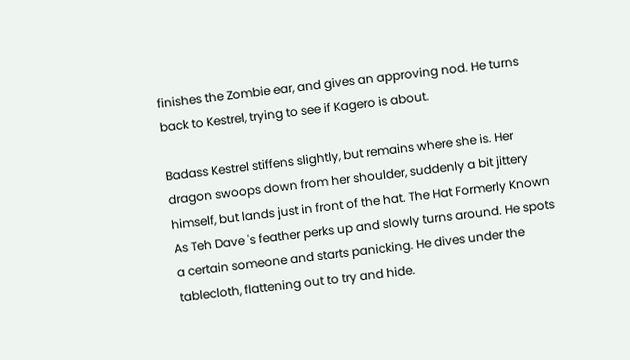finishes the Zombie ear, and gives an approving nod. He turns back to Kestrel, trying to see if Kagero is about.

Badass Kestrel stiffens slightly, but remains where she is. Her dragon swoops down from her shoulder, suddenly a bit jittery himself, but lands just in front of the hat. The Hat Formerly Known As Teh Dave 's feather perks up and slowly turns around. He spots a certain someone and starts panicking. He dives under the tablecloth, flattening out to try and hide.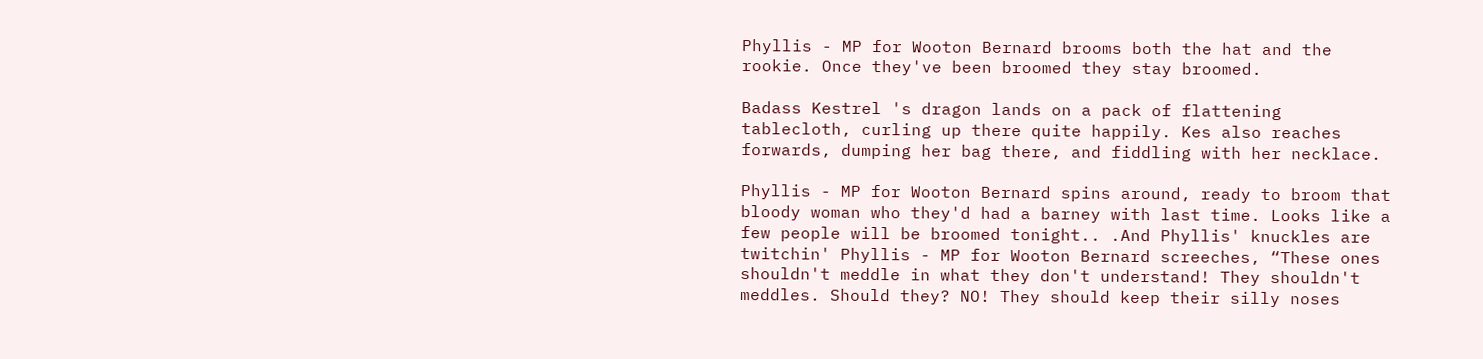Phyllis - MP for Wooton Bernard brooms both the hat and the rookie. Once they've been broomed they stay broomed.

Badass Kestrel 's dragon lands on a pack of flattening tablecloth, curling up there quite happily. Kes also reaches forwards, dumping her bag there, and fiddling with her necklace.

Phyllis - MP for Wooton Bernard spins around, ready to broom that bloody woman who they'd had a barney with last time. Looks like a few people will be broomed tonight.. .And Phyllis' knuckles are twitchin' Phyllis - MP for Wooton Bernard screeches, “These ones shouldn't meddle in what they don't understand! They shouldn't meddles. Should they? NO! They should keep their silly noses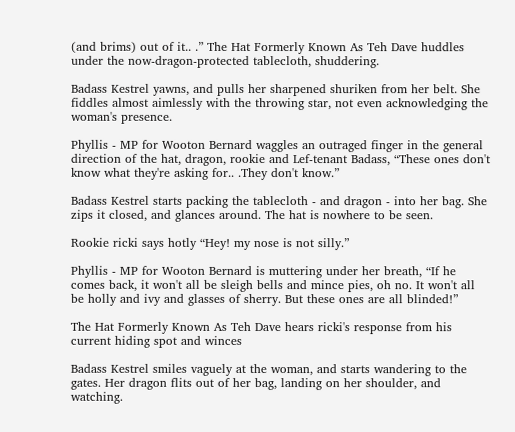(and brims) out of it.. .” The Hat Formerly Known As Teh Dave huddles under the now-dragon-protected tablecloth, shuddering.

Badass Kestrel yawns, and pulls her sharpened shuriken from her belt. She fiddles almost aimlessly with the throwing star, not even acknowledging the woman's presence.

Phyllis - MP for Wooton Bernard waggles an outraged finger in the general direction of the hat, dragon, rookie and Lef-tenant Badass, “These ones don't know what they're asking for.. .They don't know.”

Badass Kestrel starts packing the tablecloth - and dragon - into her bag. She zips it closed, and glances around. The hat is nowhere to be seen.

Rookie ricki says hotly “Hey! my nose is not silly.”

Phyllis - MP for Wooton Bernard is muttering under her breath, “If he comes back, it won't all be sleigh bells and mince pies, oh no. It won't all be holly and ivy and glasses of sherry. But these ones are all blinded!”

The Hat Formerly Known As Teh Dave hears ricki's response from his current hiding spot and winces

Badass Kestrel smiles vaguely at the woman, and starts wandering to the gates. Her dragon flits out of her bag, landing on her shoulder, and watching.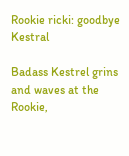Rookie ricki: goodbye Kestral

Badass Kestrel grins and waves at the Rookie,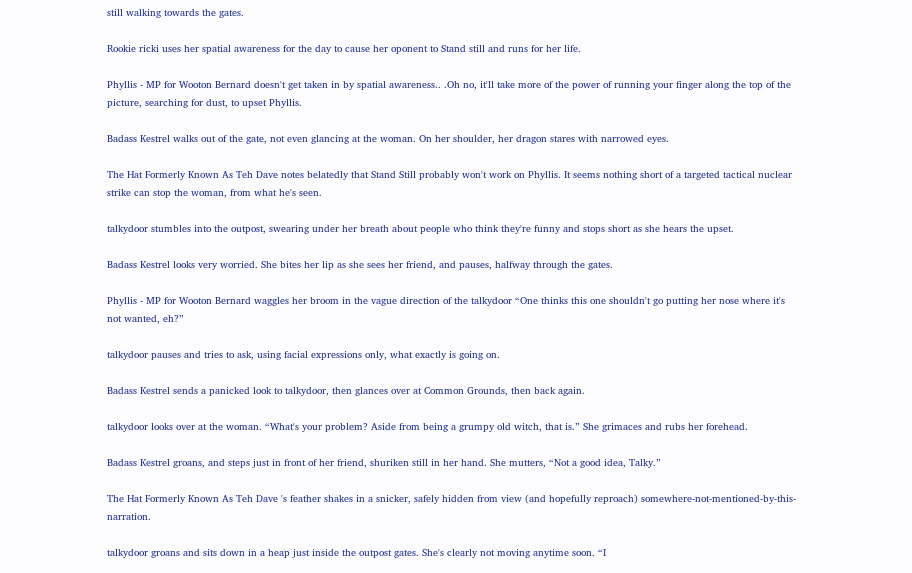still walking towards the gates.

Rookie ricki uses her spatial awareness for the day to cause her oponent to Stand still and runs for her life.

Phyllis - MP for Wooton Bernard doesn't get taken in by spatial awareness.. .Oh no, it'll take more of the power of running your finger along the top of the picture, searching for dust, to upset Phyllis.

Badass Kestrel walks out of the gate, not even glancing at the woman. On her shoulder, her dragon stares with narrowed eyes.

The Hat Formerly Known As Teh Dave notes belatedly that Stand Still probably won't work on Phyllis. It seems nothing short of a targeted tactical nuclear strike can stop the woman, from what he's seen.

talkydoor stumbles into the outpost, swearing under her breath about people who think they're funny and stops short as she hears the upset.

Badass Kestrel looks very worried. She bites her lip as she sees her friend, and pauses, halfway through the gates.

Phyllis - MP for Wooton Bernard waggles her broom in the vague direction of the talkydoor “One thinks this one shouldn't go putting her nose where it's not wanted, eh?”

talkydoor pauses and tries to ask, using facial expressions only, what exactly is going on.

Badass Kestrel sends a panicked look to talkydoor, then glances over at Common Grounds, then back again.

talkydoor looks over at the woman. “What's your problem? Aside from being a grumpy old witch, that is.” She grimaces and rubs her forehead.

Badass Kestrel groans, and steps just in front of her friend, shuriken still in her hand. She mutters, “Not a good idea, Talky.”

The Hat Formerly Known As Teh Dave 's feather shakes in a snicker, safely hidden from view (and hopefully reproach) somewhere-not-mentioned-by-this-narration.

talkydoor groans and sits down in a heap just inside the outpost gates. She's clearly not moving anytime soon. “I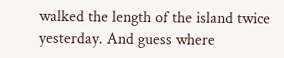walked the length of the island twice yesterday. And guess where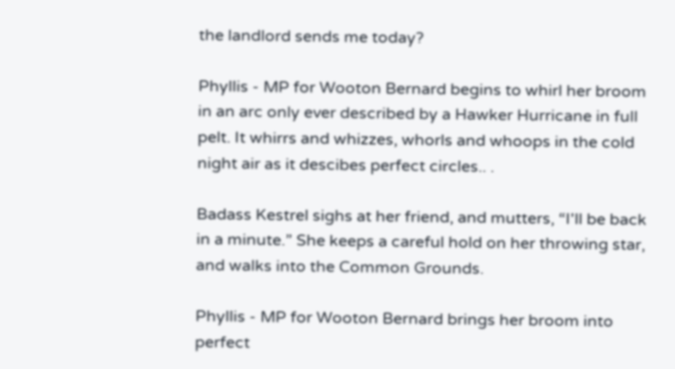the landlord sends me today?

Phyllis - MP for Wooton Bernard begins to whirl her broom in an arc only ever described by a Hawker Hurricane in full pelt. It whirrs and whizzes, whorls and whoops in the cold night air as it descibes perfect circles.. .

Badass Kestrel sighs at her friend, and mutters, “I'll be back in a minute.” She keeps a careful hold on her throwing star, and walks into the Common Grounds.

Phyllis - MP for Wooton Bernard brings her broom into perfect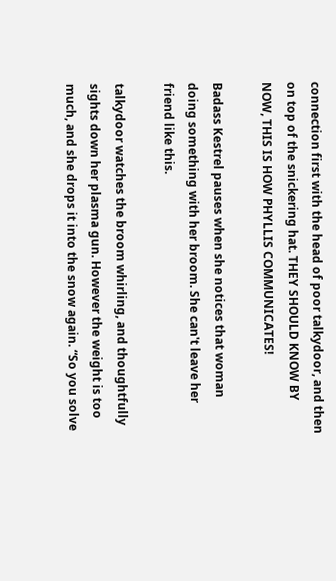connection first with the head of poor talkydoor, and then on top of the snickering hat. THEY SHOULD KNOW BY NOW, THIS IS HOW PHYLLIS COMMUNICATES!

Badass Kestrel pauses when she notices that woman doing something with her broom. She can't leave her friend like this.

talkydoor watches the broom whirling, and thoughtfully sights down her plasma gun. However the weight is too much, and she drops it into the snow again. “So you solve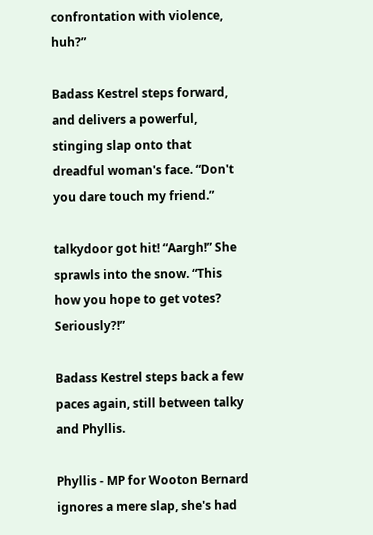confrontation with violence, huh?”

Badass Kestrel steps forward, and delivers a powerful, stinging slap onto that dreadful woman's face. “Don't you dare touch my friend.”

talkydoor got hit! “Aargh!” She sprawls into the snow. “This how you hope to get votes? Seriously?!”

Badass Kestrel steps back a few paces again, still between talky and Phyllis.

Phyllis - MP for Wooton Bernard ignores a mere slap, she's had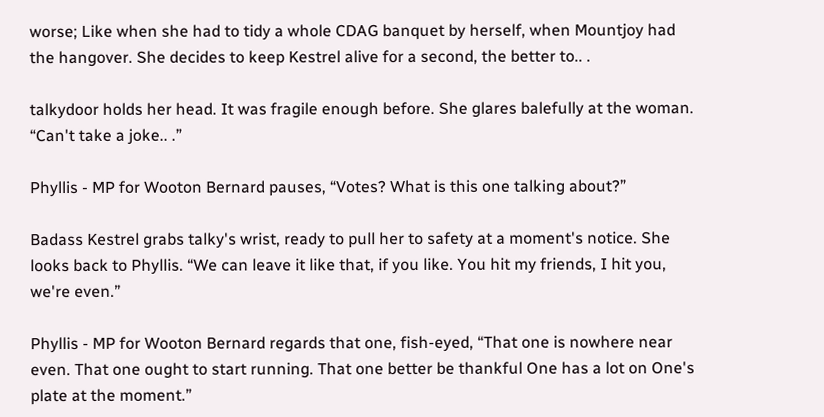worse; Like when she had to tidy a whole CDAG banquet by herself, when Mountjoy had the hangover. She decides to keep Kestrel alive for a second, the better to.. .

talkydoor holds her head. It was fragile enough before. She glares balefully at the woman. “Can't take a joke.. .”

Phyllis - MP for Wooton Bernard pauses, “Votes? What is this one talking about?”

Badass Kestrel grabs talky's wrist, ready to pull her to safety at a moment's notice. She looks back to Phyllis. “We can leave it like that, if you like. You hit my friends, I hit you, we're even.”

Phyllis - MP for Wooton Bernard regards that one, fish-eyed, “That one is nowhere near even. That one ought to start running. That one better be thankful One has a lot on One's plate at the moment.”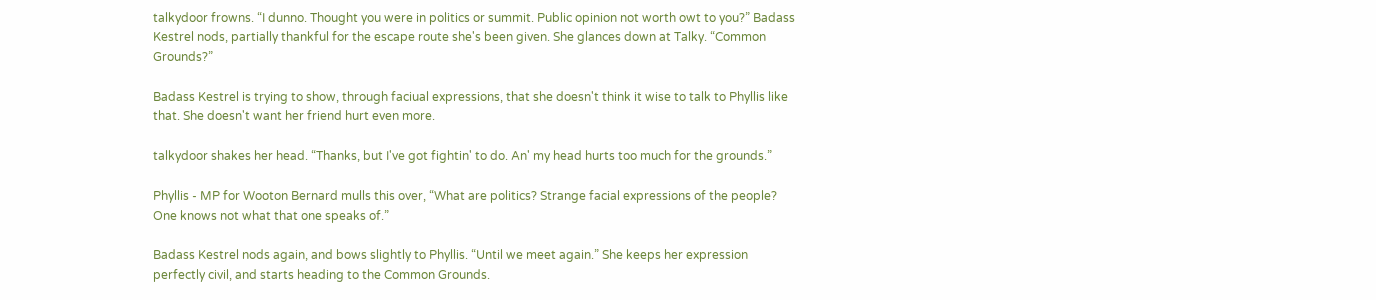talkydoor frowns. “I dunno. Thought you were in politics or summit. Public opinion not worth owt to you?” Badass Kestrel nods, partially thankful for the escape route she's been given. She glances down at Talky. “Common Grounds?”

Badass Kestrel is trying to show, through faciual expressions, that she doesn't think it wise to talk to Phyllis like that. She doesn't want her friend hurt even more.

talkydoor shakes her head. “Thanks, but I've got fightin' to do. An' my head hurts too much for the grounds.”

Phyllis - MP for Wooton Bernard mulls this over, “What are politics? Strange facial expressions of the people? One knows not what that one speaks of.”

Badass Kestrel nods again, and bows slightly to Phyllis. “Until we meet again.” She keeps her expression perfectly civil, and starts heading to the Common Grounds.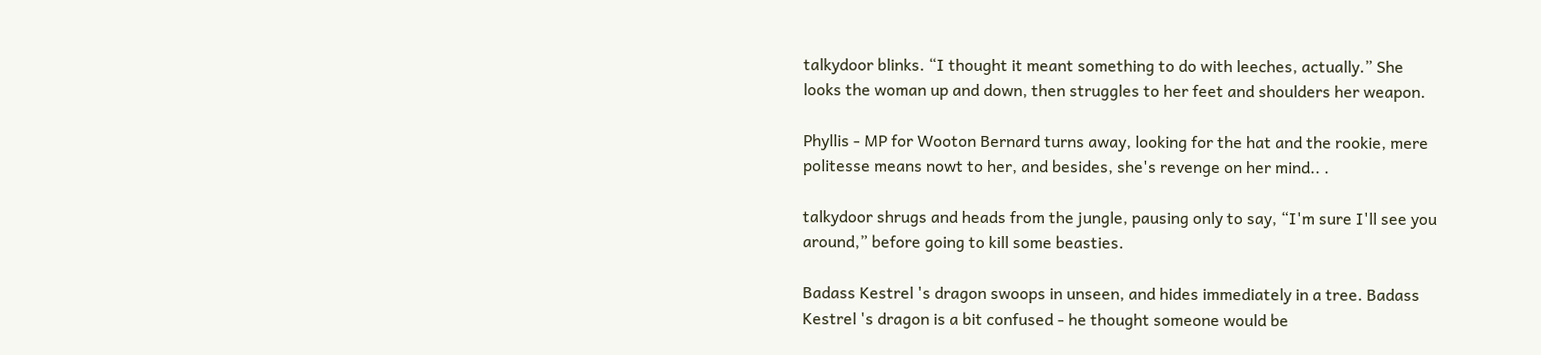talkydoor blinks. “I thought it meant something to do with leeches, actually.” She looks the woman up and down, then struggles to her feet and shoulders her weapon.

Phyllis - MP for Wooton Bernard turns away, looking for the hat and the rookie, mere politesse means nowt to her, and besides, she's revenge on her mind.. .

talkydoor shrugs and heads from the jungle, pausing only to say, “I'm sure I'll see you around,” before going to kill some beasties.

Badass Kestrel 's dragon swoops in unseen, and hides immediately in a tree. Badass Kestrel 's dragon is a bit confused - he thought someone would be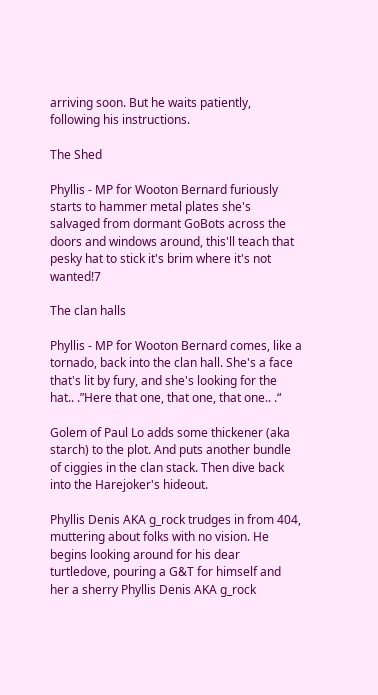arriving soon. But he waits patiently, following his instructions.

The Shed

Phyllis - MP for Wooton Bernard furiously starts to hammer metal plates she's salvaged from dormant GoBots across the doors and windows around, this'll teach that pesky hat to stick it's brim where it's not wanted!7

The clan halls

Phyllis - MP for Wooton Bernard comes, like a tornado, back into the clan hall. She's a face that's lit by fury, and she's looking for the hat.. .”Here that one, that one, that one.. .“

Golem of Paul Lo adds some thickener (aka starch) to the plot. And puts another bundle of ciggies in the clan stack. Then dive back into the Harejoker's hideout.

Phyllis Denis AKA g_rock trudges in from 404, muttering about folks with no vision. He begins looking around for his dear turtledove, pouring a G&T for himself and her a sherry Phyllis Denis AKA g_rock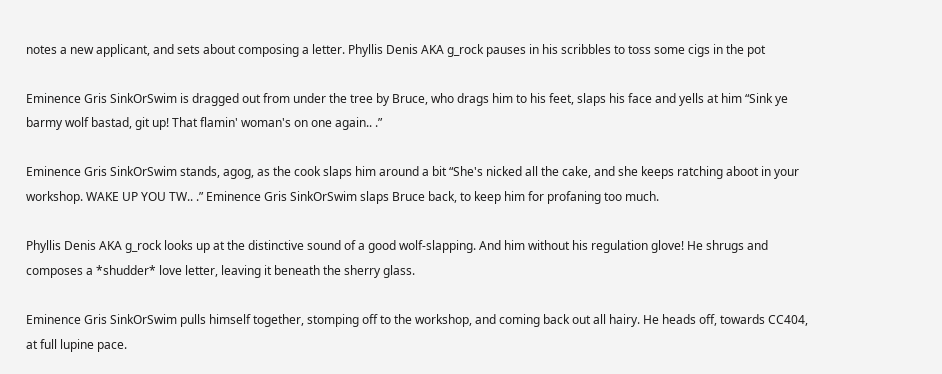notes a new applicant, and sets about composing a letter. Phyllis Denis AKA g_rock pauses in his scribbles to toss some cigs in the pot

Eminence Gris SinkOrSwim is dragged out from under the tree by Bruce, who drags him to his feet, slaps his face and yells at him “Sink ye barmy wolf bastad, git up! That flamin' woman's on one again.. .”

Eminence Gris SinkOrSwim stands, agog, as the cook slaps him around a bit “She's nicked all the cake, and she keeps ratching aboot in your workshop. WAKE UP YOU TW.. .” Eminence Gris SinkOrSwim slaps Bruce back, to keep him for profaning too much.

Phyllis Denis AKA g_rock looks up at the distinctive sound of a good wolf-slapping. And him without his regulation glove! He shrugs and composes a *shudder* love letter, leaving it beneath the sherry glass.

Eminence Gris SinkOrSwim pulls himself together, stomping off to the workshop, and coming back out all hairy. He heads off, towards CC404, at full lupine pace.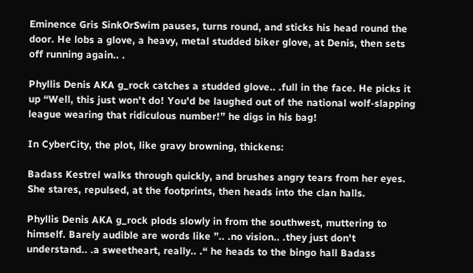Eminence Gris SinkOrSwim pauses, turns round, and sticks his head round the door. He lobs a glove, a heavy, metal studded biker glove, at Denis, then sets off running again.. .

Phyllis Denis AKA g_rock catches a studded glove.. .full in the face. He picks it up “Well, this just won't do! You'd be laughed out of the national wolf-slapping league wearing that ridiculous number!” he digs in his bag!

In CyberCity, the plot, like gravy browning, thickens:

Badass Kestrel walks through quickly, and brushes angry tears from her eyes. She stares, repulsed, at the footprints, then heads into the clan halls.

Phyllis Denis AKA g_rock plods slowly in from the southwest, muttering to himself. Barely audible are words like ”.. .no vision.. .they just don't understand.. .a sweetheart, really.. .“ he heads to the bingo hall Badass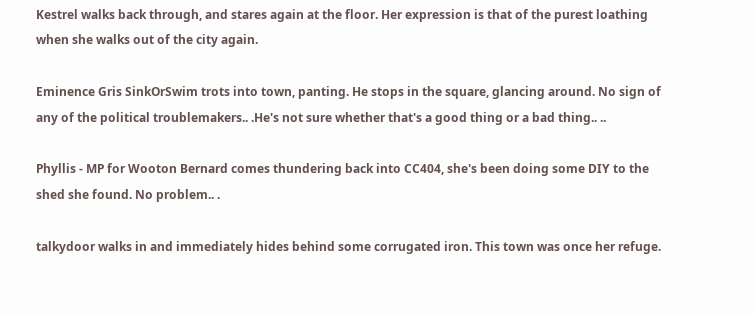Kestrel walks back through, and stares again at the floor. Her expression is that of the purest loathing when she walks out of the city again.

Eminence Gris SinkOrSwim trots into town, panting. He stops in the square, glancing around. No sign of any of the political troublemakers.. .He's not sure whether that's a good thing or a bad thing.. ..

Phyllis - MP for Wooton Bernard comes thundering back into CC404, she's been doing some DIY to the shed she found. No problem.. .

talkydoor walks in and immediately hides behind some corrugated iron. This town was once her refuge.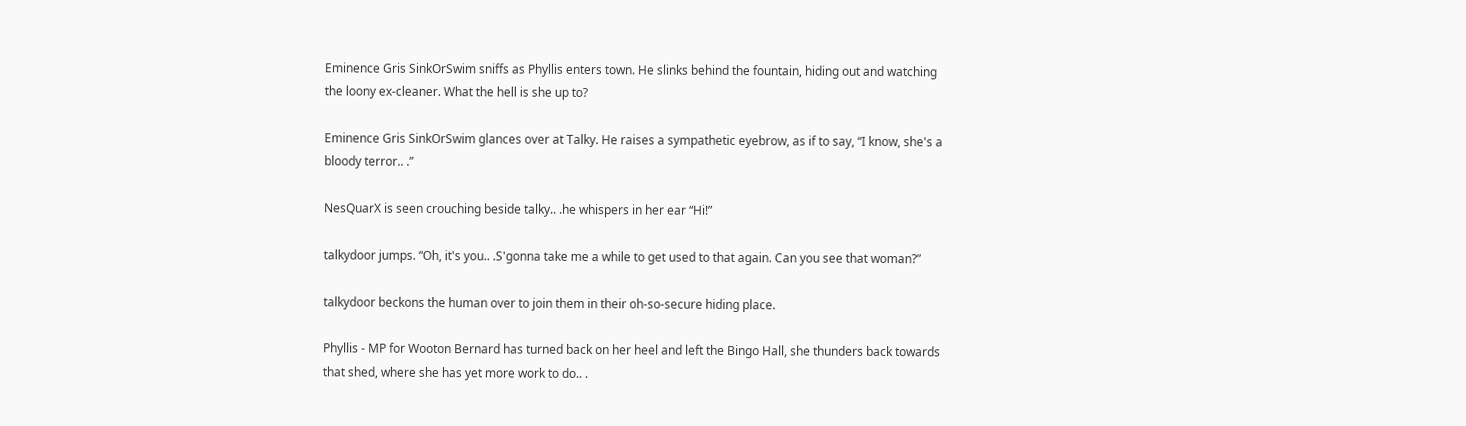Eminence Gris SinkOrSwim sniffs as Phyllis enters town. He slinks behind the fountain, hiding out and watching the loony ex-cleaner. What the hell is she up to?

Eminence Gris SinkOrSwim glances over at Talky. He raises a sympathetic eyebrow, as if to say, “I know, she's a bloody terror.. .”

NesQuarX is seen crouching beside talky.. .he whispers in her ear “Hi!”

talkydoor jumps. “Oh, it's you.. .S'gonna take me a while to get used to that again. Can you see that woman?”

talkydoor beckons the human over to join them in their oh-so-secure hiding place.

Phyllis - MP for Wooton Bernard has turned back on her heel and left the Bingo Hall, she thunders back towards that shed, where she has yet more work to do.. .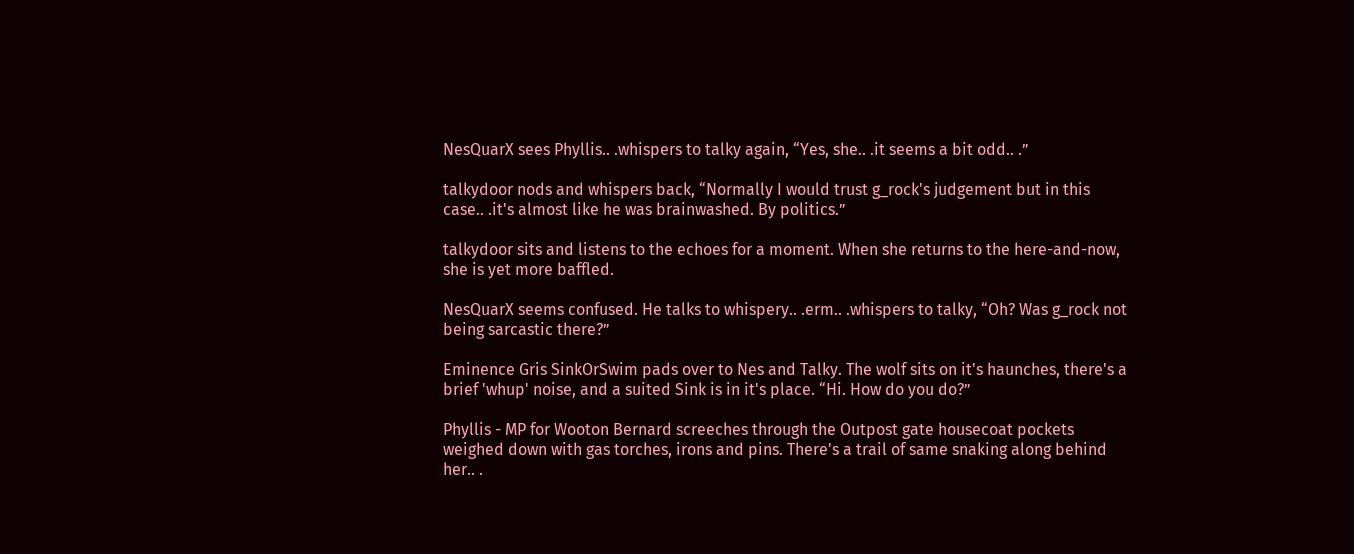NesQuarX sees Phyllis.. .whispers to talky again, “Yes, she.. .it seems a bit odd.. .”

talkydoor nods and whispers back, “Normally I would trust g_rock's judgement but in this case.. .it's almost like he was brainwashed. By politics.”

talkydoor sits and listens to the echoes for a moment. When she returns to the here-and-now, she is yet more baffled.

NesQuarX seems confused. He talks to whispery.. .erm.. .whispers to talky, “Oh? Was g_rock not being sarcastic there?”

Eminence Gris SinkOrSwim pads over to Nes and Talky. The wolf sits on it's haunches, there's a brief 'whup' noise, and a suited Sink is in it's place. “Hi. How do you do?”

Phyllis - MP for Wooton Bernard screeches through the Outpost gate housecoat pockets weighed down with gas torches, irons and pins. There's a trail of same snaking along behind her.. .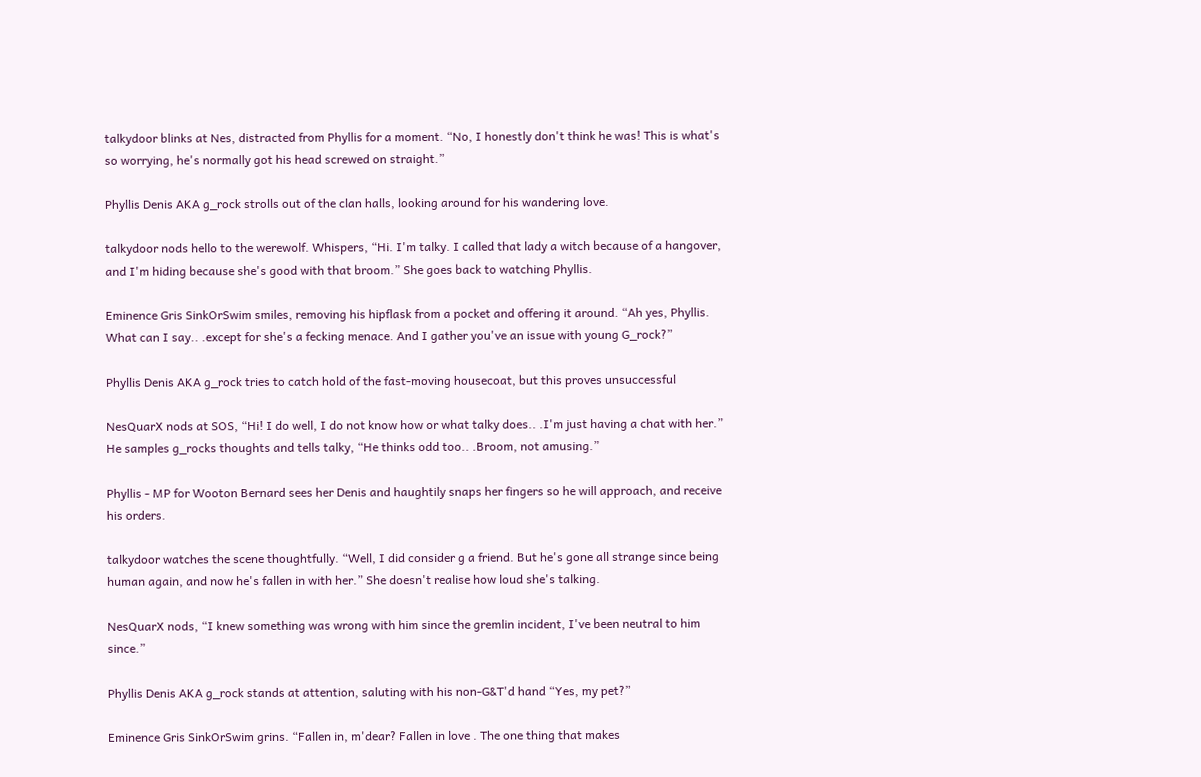talkydoor blinks at Nes, distracted from Phyllis for a moment. “No, I honestly don't think he was! This is what's so worrying, he's normally got his head screwed on straight.”

Phyllis Denis AKA g_rock strolls out of the clan halls, looking around for his wandering love.

talkydoor nods hello to the werewolf. Whispers, “Hi. I'm talky. I called that lady a witch because of a hangover, and I'm hiding because she's good with that broom.” She goes back to watching Phyllis.

Eminence Gris SinkOrSwim smiles, removing his hipflask from a pocket and offering it around. “Ah yes, Phyllis. What can I say.. .except for she's a fecking menace. And I gather you've an issue with young G_rock?”

Phyllis Denis AKA g_rock tries to catch hold of the fast-moving housecoat, but this proves unsuccessful

NesQuarX nods at SOS, “Hi! I do well, I do not know how or what talky does.. .I'm just having a chat with her.” He samples g_rocks thoughts and tells talky, “He thinks odd too.. .Broom, not amusing.”

Phyllis - MP for Wooton Bernard sees her Denis and haughtily snaps her fingers so he will approach, and receive his orders.

talkydoor watches the scene thoughtfully. “Well, I did consider g a friend. But he's gone all strange since being human again, and now he's fallen in with her.” She doesn't realise how loud she's talking.

NesQuarX nods, “I knew something was wrong with him since the gremlin incident, I've been neutral to him since.”

Phyllis Denis AKA g_rock stands at attention, saluting with his non-G&T'd hand “Yes, my pet?”

Eminence Gris SinkOrSwim grins. “Fallen in, m'dear? Fallen in love . The one thing that makes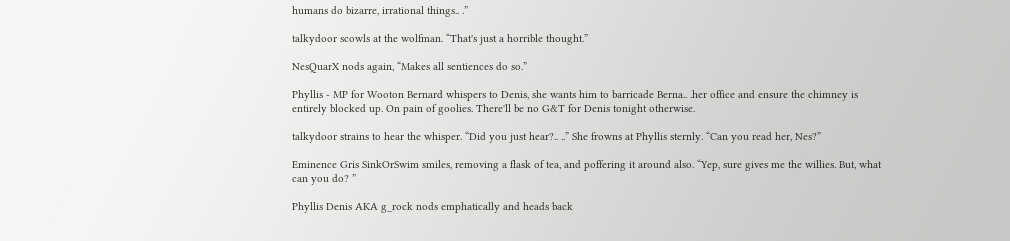humans do bizarre, irrational things.. .”

talkydoor scowls at the wolfman. “That's just a horrible thought.”

NesQuarX nods again, “Makes all sentiences do so.”

Phyllis - MP for Wooton Bernard whispers to Denis, she wants him to barricade Berna.. .her office and ensure the chimney is entirely blocked up. On pain of goolies. There'll be no G&T for Denis tonight otherwise.

talkydoor strains to hear the whisper. “Did you just hear?.. ..” She frowns at Phyllis sternly. “Can you read her, Nes?”

Eminence Gris SinkOrSwim smiles, removing a flask of tea, and poffering it around also. “Yep, sure gives me the willies. But, what can you do? ”

Phyllis Denis AKA g_rock nods emphatically and heads back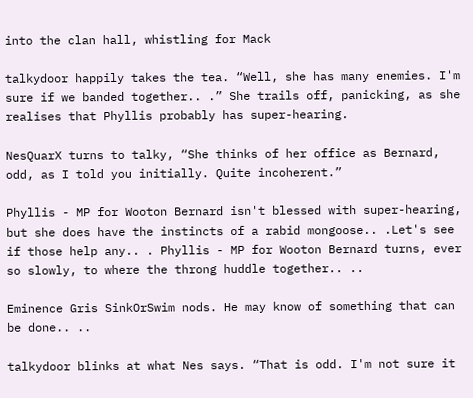into the clan hall, whistling for Mack

talkydoor happily takes the tea. “Well, she has many enemies. I'm sure if we banded together.. .” She trails off, panicking, as she realises that Phyllis probably has super-hearing.

NesQuarX turns to talky, “She thinks of her office as Bernard, odd, as I told you initially. Quite incoherent.”

Phyllis - MP for Wooton Bernard isn't blessed with super-hearing, but she does have the instincts of a rabid mongoose.. .Let's see if those help any.. . Phyllis - MP for Wooton Bernard turns, ever so slowly, to where the throng huddle together.. ..

Eminence Gris SinkOrSwim nods. He may know of something that can be done.. ..

talkydoor blinks at what Nes says. “That is odd. I'm not sure it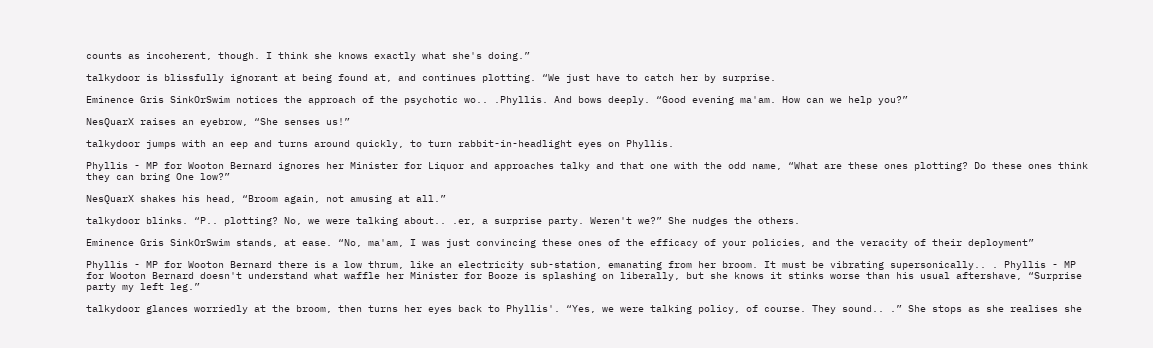counts as incoherent, though. I think she knows exactly what she's doing.”

talkydoor is blissfully ignorant at being found at, and continues plotting. “We just have to catch her by surprise.

Eminence Gris SinkOrSwim notices the approach of the psychotic wo.. .Phyllis. And bows deeply. “Good evening ma'am. How can we help you?”

NesQuarX raises an eyebrow, “She senses us!”

talkydoor jumps with an eep and turns around quickly, to turn rabbit-in-headlight eyes on Phyllis.

Phyllis - MP for Wooton Bernard ignores her Minister for Liquor and approaches talky and that one with the odd name, “What are these ones plotting? Do these ones think they can bring One low?”

NesQuarX shakes his head, “Broom again, not amusing at all.”

talkydoor blinks. “P.. plotting? No, we were talking about.. .er, a surprise party. Weren't we?” She nudges the others.

Eminence Gris SinkOrSwim stands, at ease. “No, ma'am, I was just convincing these ones of the efficacy of your policies, and the veracity of their deployment”

Phyllis - MP for Wooton Bernard there is a low thrum, like an electricity sub-station, emanating from her broom. It must be vibrating supersonically.. . Phyllis - MP for Wooton Bernard doesn't understand what waffle her Minister for Booze is splashing on liberally, but she knows it stinks worse than his usual aftershave, “Surprise party my left leg.”

talkydoor glances worriedly at the broom, then turns her eyes back to Phyllis'. “Yes, we were talking policy, of course. They sound.. .” She stops as she realises she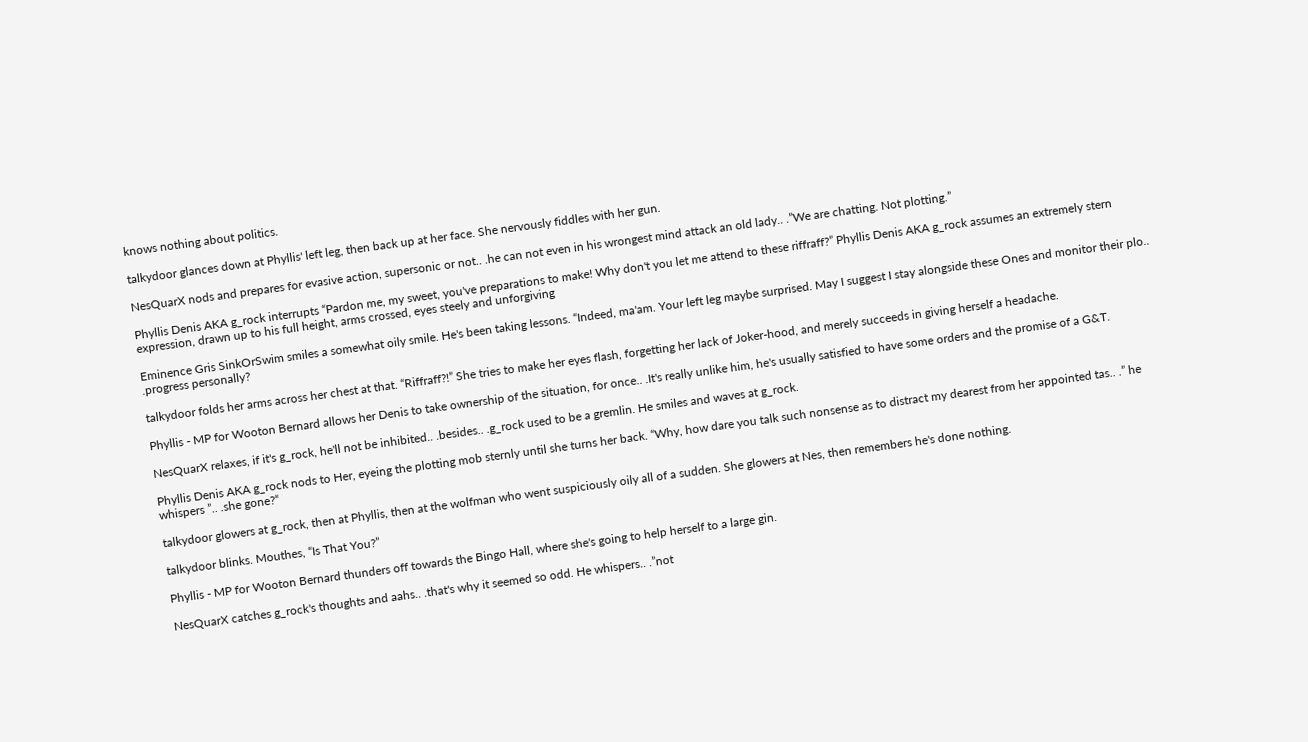knows nothing about politics.

talkydoor glances down at Phyllis' left leg, then back up at her face. She nervously fiddles with her gun.

NesQuarX nods and prepares for evasive action, supersonic or not.. .he can not even in his wrongest mind attack an old lady.. .”We are chatting. Not plotting.”

Phyllis Denis AKA g_rock interrupts “Pardon me, my sweet, you've preparations to make! Why don't you let me attend to these riffraff?” Phyllis Denis AKA g_rock assumes an extremely stern expression, drawn up to his full height, arms crossed, eyes steely and unforgiving

Eminence Gris SinkOrSwim smiles a somewhat oily smile. He's been taking lessons. “Indeed, ma'am. Your left leg maybe surprised. May I suggest I stay alongside these Ones and monitor their plo.. .progress personally?

talkydoor folds her arms across her chest at that. “Riffraff?!” She tries to make her eyes flash, forgetting her lack of Joker-hood, and merely succeeds in giving herself a headache.

Phyllis - MP for Wooton Bernard allows her Denis to take ownership of the situation, for once.. .It's really unlike him, he's usually satisfied to have some orders and the promise of a G&T.

NesQuarX relaxes, if it's g_rock, he'll not be inhibited.. .besides.. .g_rock used to be a gremlin. He smiles and waves at g_rock.

Phyllis Denis AKA g_rock nods to Her, eyeing the plotting mob sternly until she turns her back. “Why, how dare you talk such nonsense as to distract my dearest from her appointed tas.. .” he whispers ”.. .she gone?“

talkydoor glowers at g_rock, then at Phyllis, then at the wolfman who went suspiciously oily all of a sudden. She glowers at Nes, then remembers he's done nothing.

talkydoor blinks. Mouthes, “Is That You?”

Phyllis - MP for Wooton Bernard thunders off towards the Bingo Hall, where she's going to help herself to a large gin.

NesQuarX catches g_rock's thoughts and aahs.. .that's why it seemed so odd. He whispers.. .”not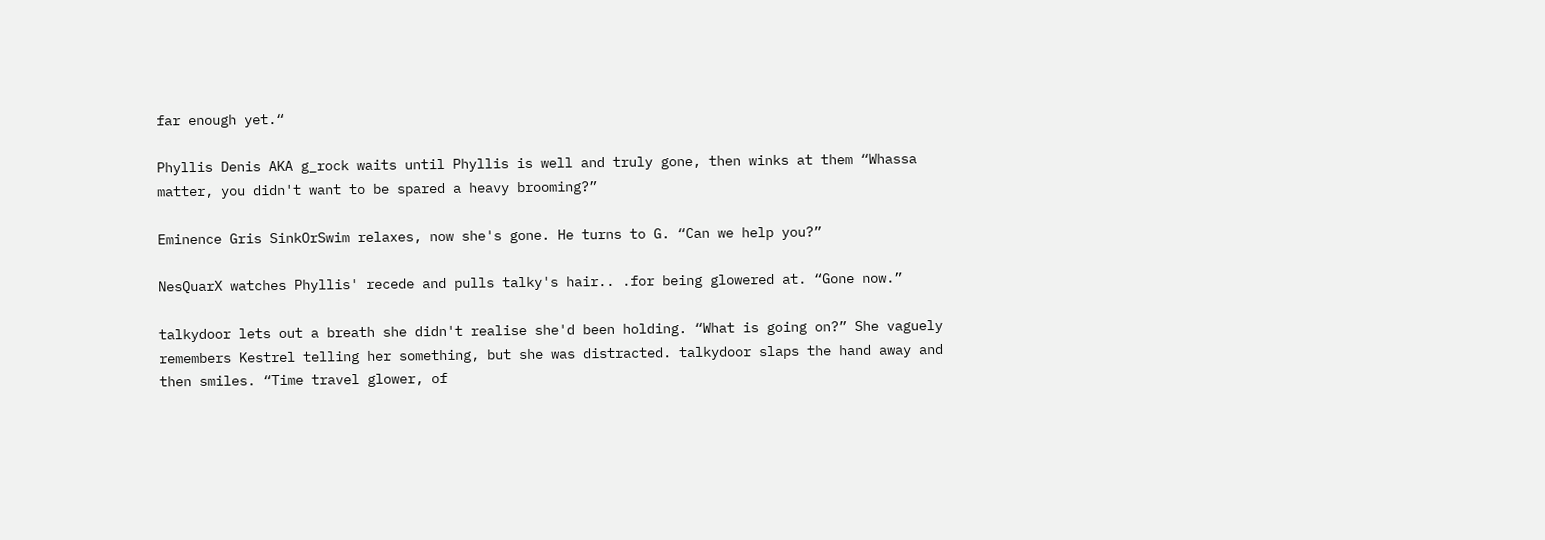far enough yet.“

Phyllis Denis AKA g_rock waits until Phyllis is well and truly gone, then winks at them “Whassa matter, you didn't want to be spared a heavy brooming?”

Eminence Gris SinkOrSwim relaxes, now she's gone. He turns to G. “Can we help you?”

NesQuarX watches Phyllis' recede and pulls talky's hair.. .for being glowered at. “Gone now.”

talkydoor lets out a breath she didn't realise she'd been holding. “What is going on?” She vaguely remembers Kestrel telling her something, but she was distracted. talkydoor slaps the hand away and then smiles. “Time travel glower, of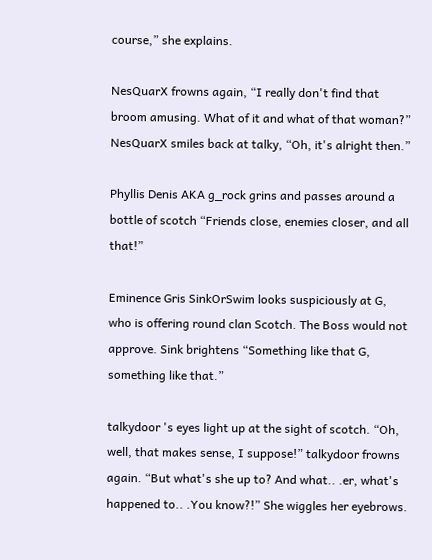course,” she explains.

NesQuarX frowns again, “I really don't find that broom amusing. What of it and what of that woman?” NesQuarX smiles back at talky, “Oh, it's alright then.”

Phyllis Denis AKA g_rock grins and passes around a bottle of scotch “Friends close, enemies closer, and all that!”

Eminence Gris SinkOrSwim looks suspiciously at G, who is offering round clan Scotch. The Boss would not approve. Sink brightens “Something like that G, something like that.”

talkydoor 's eyes light up at the sight of scotch. “Oh, well, that makes sense, I suppose!” talkydoor frowns again. “But what's she up to? And what.. .er, what's happened to.. .You know?!” She wiggles her eyebrows.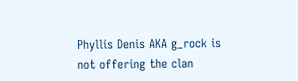Phyllis Denis AKA g_rock is not offering the clan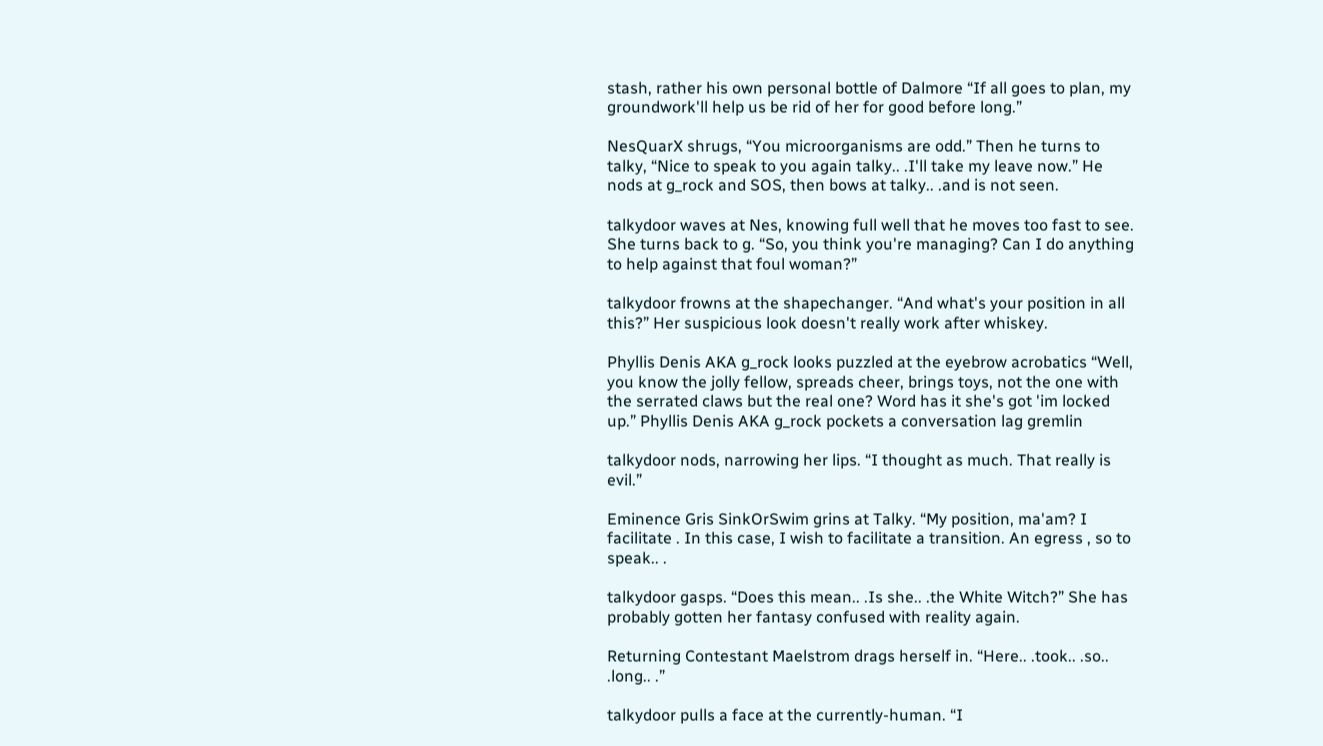stash, rather his own personal bottle of Dalmore “If all goes to plan, my groundwork'll help us be rid of her for good before long.”

NesQuarX shrugs, “You microorganisms are odd.” Then he turns to talky, “Nice to speak to you again talky.. .I'll take my leave now.” He nods at g_rock and SOS, then bows at talky.. .and is not seen.

talkydoor waves at Nes, knowing full well that he moves too fast to see. She turns back to g. “So, you think you're managing? Can I do anything to help against that foul woman?”

talkydoor frowns at the shapechanger. “And what's your position in all this?” Her suspicious look doesn't really work after whiskey.

Phyllis Denis AKA g_rock looks puzzled at the eyebrow acrobatics “Well, you know the jolly fellow, spreads cheer, brings toys, not the one with the serrated claws but the real one? Word has it she's got 'im locked up.” Phyllis Denis AKA g_rock pockets a conversation lag gremlin

talkydoor nods, narrowing her lips. “I thought as much. That really is evil.”

Eminence Gris SinkOrSwim grins at Talky. “My position, ma'am? I facilitate . In this case, I wish to facilitate a transition. An egress , so to speak.. .

talkydoor gasps. “Does this mean.. .Is she.. .the White Witch?” She has probably gotten her fantasy confused with reality again.

Returning Contestant Maelstrom drags herself in. “Here.. .took.. .so.. .long.. .”

talkydoor pulls a face at the currently-human. “I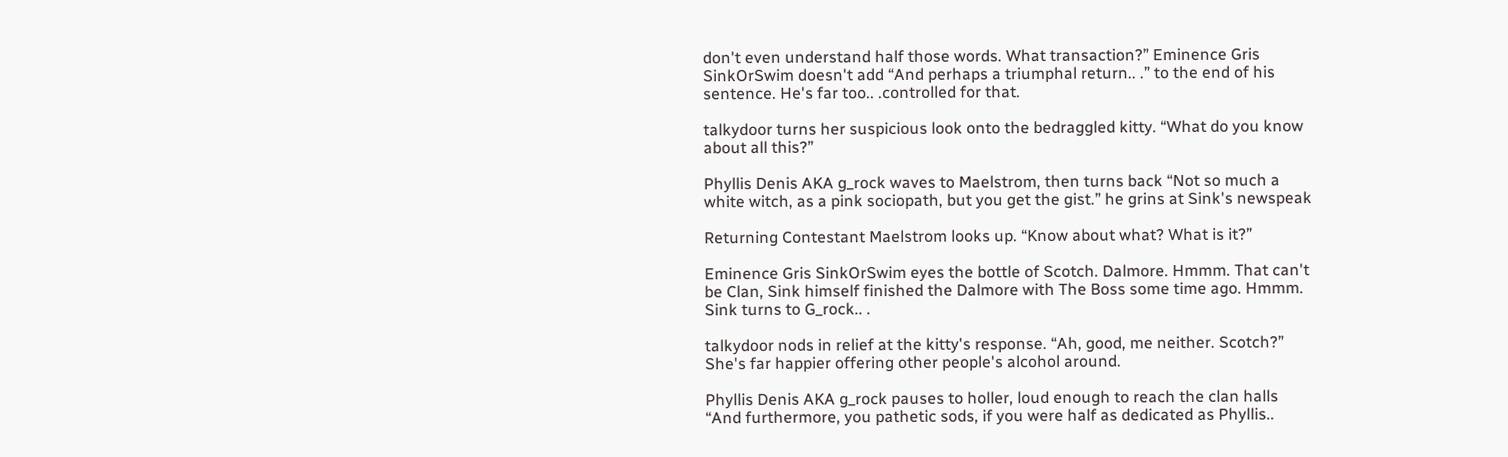don't even understand half those words. What transaction?” Eminence Gris SinkOrSwim doesn't add “And perhaps a triumphal return.. .” to the end of his sentence. He's far too.. .controlled for that.

talkydoor turns her suspicious look onto the bedraggled kitty. “What do you know about all this?”

Phyllis Denis AKA g_rock waves to Maelstrom, then turns back “Not so much a white witch, as a pink sociopath, but you get the gist.” he grins at Sink's newspeak

Returning Contestant Maelstrom looks up. “Know about what? What is it?”

Eminence Gris SinkOrSwim eyes the bottle of Scotch. Dalmore. Hmmm. That can't be Clan, Sink himself finished the Dalmore with The Boss some time ago. Hmmm. Sink turns to G_rock.. .

talkydoor nods in relief at the kitty's response. “Ah, good, me neither. Scotch?” She's far happier offering other people's alcohol around.

Phyllis Denis AKA g_rock pauses to holler, loud enough to reach the clan halls “And furthermore, you pathetic sods, if you were half as dedicated as Phyllis..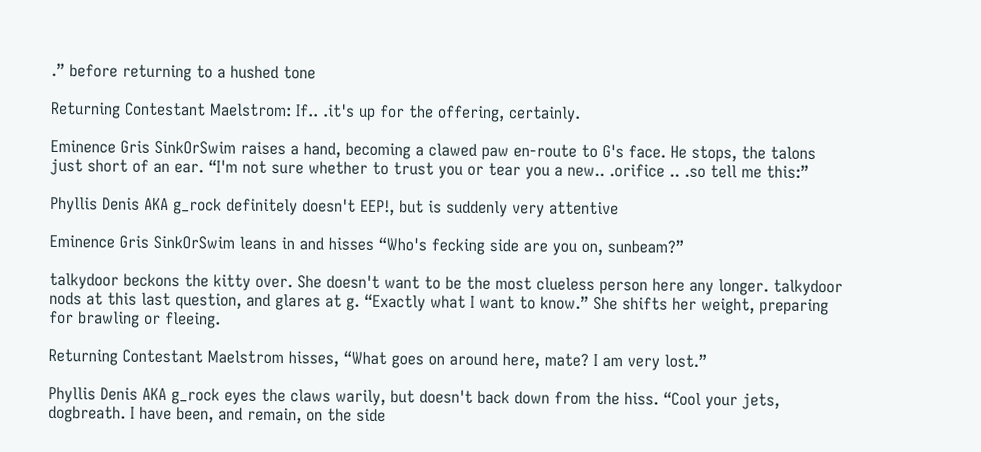.” before returning to a hushed tone

Returning Contestant Maelstrom: If.. .it's up for the offering, certainly.

Eminence Gris SinkOrSwim raises a hand, becoming a clawed paw en-route to G's face. He stops, the talons just short of an ear. “I'm not sure whether to trust you or tear you a new.. .orifice .. .so tell me this:”

Phyllis Denis AKA g_rock definitely doesn't EEP!, but is suddenly very attentive

Eminence Gris SinkOrSwim leans in and hisses “Who's fecking side are you on, sunbeam?”

talkydoor beckons the kitty over. She doesn't want to be the most clueless person here any longer. talkydoor nods at this last question, and glares at g. “Exactly what I want to know.” She shifts her weight, preparing for brawling or fleeing.

Returning Contestant Maelstrom hisses, “What goes on around here, mate? I am very lost.”

Phyllis Denis AKA g_rock eyes the claws warily, but doesn't back down from the hiss. “Cool your jets, dogbreath. I have been, and remain, on the side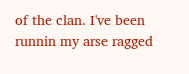of the clan. I've been runnin my arse ragged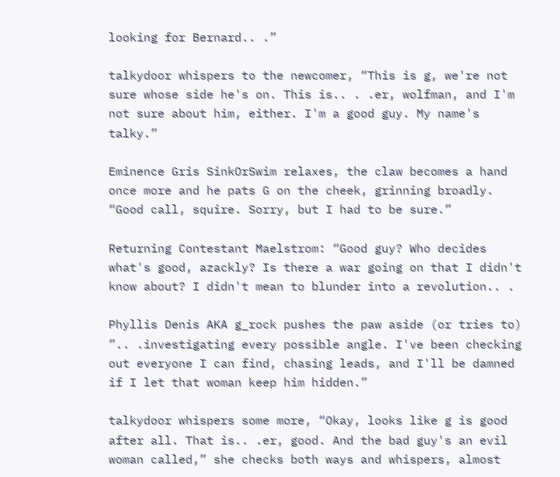looking for Bernard.. .”

talkydoor whispers to the newcomer, “This is g, we're not sure whose side he's on. This is.. . .er, wolfman, and I'm not sure about him, either. I'm a good guy. My name's talky.”

Eminence Gris SinkOrSwim relaxes, the claw becomes a hand once more and he pats G on the cheek, grinning broadly. “Good call, squire. Sorry, but I had to be sure.”

Returning Contestant Maelstrom: “Good guy? Who decides what's good, azackly? Is there a war going on that I didn't know about? I didn't mean to blunder into a revolution.. .

Phyllis Denis AKA g_rock pushes the paw aside (or tries to) ”.. .investigating every possible angle. I've been checking out everyone I can find, chasing leads, and I'll be damned if I let that woman keep him hidden.”

talkydoor whispers some more, “Okay, looks like g is good after all. That is.. .er, good. And the bad guy's an evil woman called,” she checks both ways and whispers, almost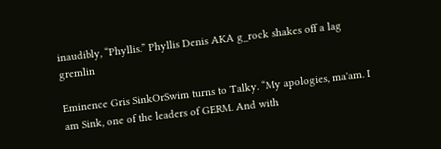inaudibly, “Phyllis.” Phyllis Denis AKA g_rock shakes off a lag gremlin

Eminence Gris SinkOrSwim turns to Talky. “My apologies, ma'am. I am Sink, one of the leaders of GERM. And with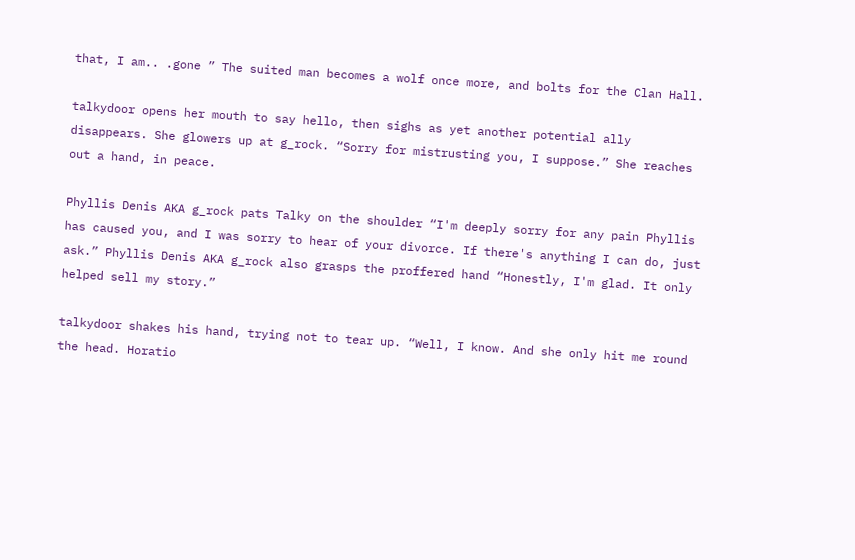that, I am.. .gone ” The suited man becomes a wolf once more, and bolts for the Clan Hall.

talkydoor opens her mouth to say hello, then sighs as yet another potential ally disappears. She glowers up at g_rock. “Sorry for mistrusting you, I suppose.” She reaches out a hand, in peace.

Phyllis Denis AKA g_rock pats Talky on the shoulder “I'm deeply sorry for any pain Phyllis has caused you, and I was sorry to hear of your divorce. If there's anything I can do, just ask.” Phyllis Denis AKA g_rock also grasps the proffered hand “Honestly, I'm glad. It only helped sell my story.”

talkydoor shakes his hand, trying not to tear up. “Well, I know. And she only hit me round the head. Horatio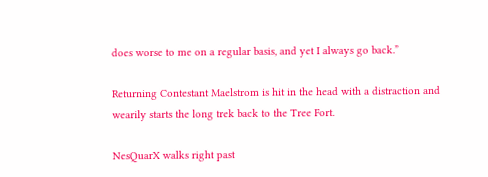does worse to me on a regular basis, and yet I always go back.”

Returning Contestant Maelstrom is hit in the head with a distraction and wearily starts the long trek back to the Tree Fort.

NesQuarX walks right past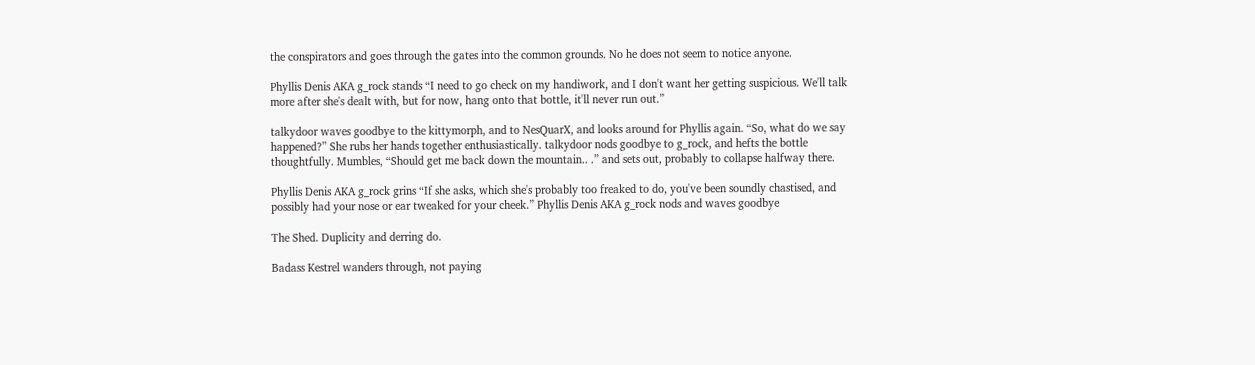the conspirators and goes through the gates into the common grounds. No he does not seem to notice anyone.

Phyllis Denis AKA g_rock stands “I need to go check on my handiwork, and I don't want her getting suspicious. We'll talk more after she's dealt with, but for now, hang onto that bottle, it'll never run out.”

talkydoor waves goodbye to the kittymorph, and to NesQuarX, and looks around for Phyllis again. “So, what do we say happened?” She rubs her hands together enthusiastically. talkydoor nods goodbye to g_rock, and hefts the bottle thoughtfully. Mumbles, “Should get me back down the mountain.. .” and sets out, probably to collapse halfway there.

Phyllis Denis AKA g_rock grins “If she asks, which she's probably too freaked to do, you've been soundly chastised, and possibly had your nose or ear tweaked for your cheek.” Phyllis Denis AKA g_rock nods and waves goodbye

The Shed. Duplicity and derring do.

Badass Kestrel wanders through, not paying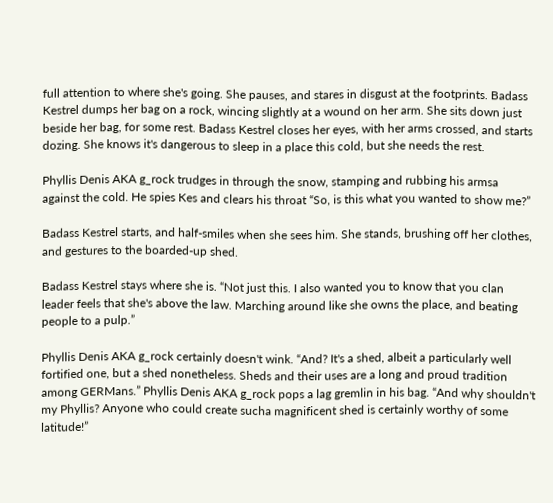full attention to where she's going. She pauses, and stares in disgust at the footprints. Badass Kestrel dumps her bag on a rock, wincing slightly at a wound on her arm. She sits down just beside her bag, for some rest. Badass Kestrel closes her eyes, with her arms crossed, and starts dozing. She knows it's dangerous to sleep in a place this cold, but she needs the rest.

Phyllis Denis AKA g_rock trudges in through the snow, stamping and rubbing his armsa against the cold. He spies Kes and clears his throat “So, is this what you wanted to show me?”

Badass Kestrel starts, and half-smiles when she sees him. She stands, brushing off her clothes, and gestures to the boarded-up shed.

Badass Kestrel stays where she is. “Not just this. I also wanted you to know that you clan leader feels that she's above the law. Marching around like she owns the place, and beating people to a pulp.”

Phyllis Denis AKA g_rock certainly doesn't wink. “And? It's a shed, albeit a particularly well fortified one, but a shed nonetheless. Sheds and their uses are a long and proud tradition among GERMans.” Phyllis Denis AKA g_rock pops a lag gremlin in his bag. “And why shouldn't my Phyllis? Anyone who could create sucha magnificent shed is certainly worthy of some latitude!”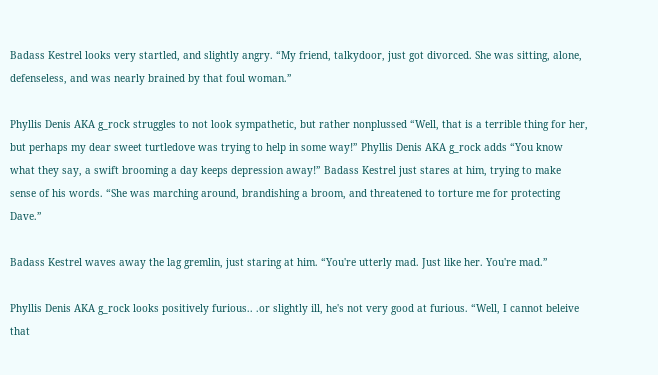Badass Kestrel looks very startled, and slightly angry. “My friend, talkydoor, just got divorced. She was sitting, alone, defenseless, and was nearly brained by that foul woman.”

Phyllis Denis AKA g_rock struggles to not look sympathetic, but rather nonplussed “Well, that is a terrible thing for her, but perhaps my dear sweet turtledove was trying to help in some way!” Phyllis Denis AKA g_rock adds “You know what they say, a swift brooming a day keeps depression away!” Badass Kestrel just stares at him, trying to make sense of his words. “She was marching around, brandishing a broom, and threatened to torture me for protecting Dave.”

Badass Kestrel waves away the lag gremlin, just staring at him. “You're utterly mad. Just like her. You're mad.”

Phyllis Denis AKA g_rock looks positively furious.. .or slightly ill, he's not very good at furious. “Well, I cannot beleive that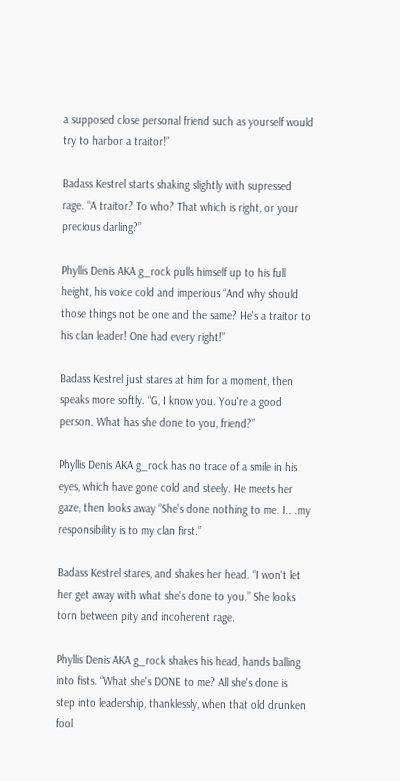a supposed close personal friend such as yourself would try to harbor a traitor!”

Badass Kestrel starts shaking slightly with supressed rage. “A traitor? To who? That which is right, or your precious darling?”

Phyllis Denis AKA g_rock pulls himself up to his full height, his voice cold and imperious “And why should those things not be one and the same? He's a traitor to his clan leader! One had every right!”

Badass Kestrel just stares at him for a moment, then speaks more softly. “G, I know you. You're a good person. What has she done to you, friend?”

Phyllis Denis AKA g_rock has no trace of a smile in his eyes, which have gone cold and steely. He meets her gaze, then looks away “She's done nothing to me. I.. .my responsibility is to my clan first.”

Badass Kestrel stares, and shakes her head. “I won't let her get away with what she's done to you.” She looks torn between pity and incoherent rage.

Phyllis Denis AKA g_rock shakes his head, hands balling into fists. “What she's DONE to me? All she's done is step into leadership, thanklessly, when that old drunken fool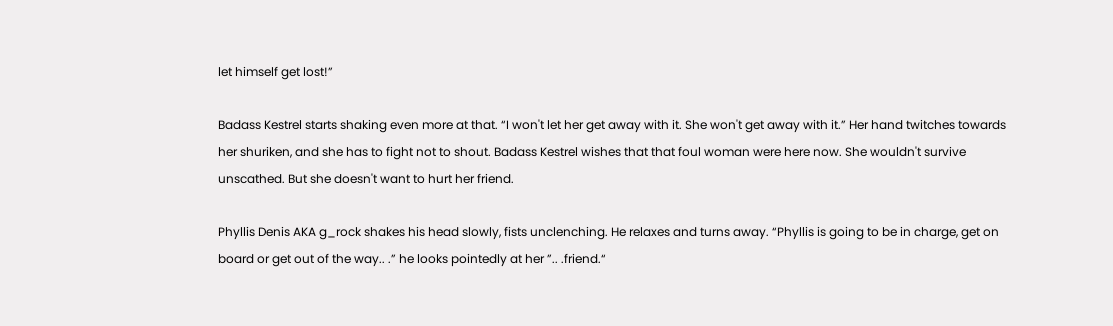let himself get lost!”

Badass Kestrel starts shaking even more at that. “I won't let her get away with it. She won't get away with it.” Her hand twitches towards her shuriken, and she has to fight not to shout. Badass Kestrel wishes that that foul woman were here now. She wouldn't survive unscathed. But she doesn't want to hurt her friend.

Phyllis Denis AKA g_rock shakes his head slowly, fists unclenching. He relaxes and turns away. “Phyllis is going to be in charge, get on board or get out of the way.. .” he looks pointedly at her ”.. .friend.“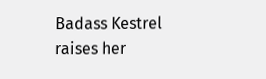Badass Kestrel raises her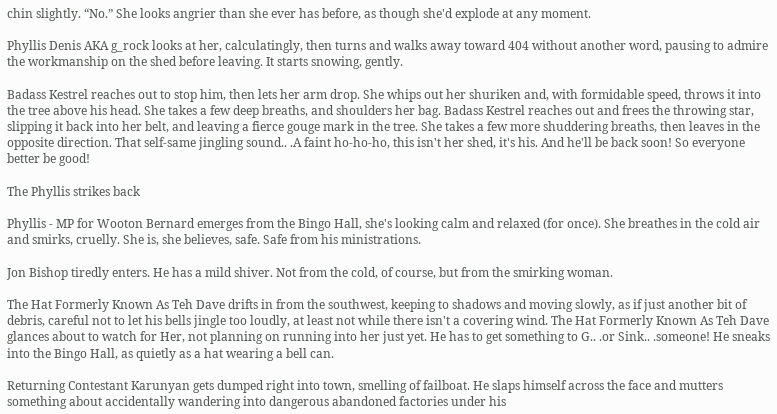chin slightly. “No.” She looks angrier than she ever has before, as though she'd explode at any moment.

Phyllis Denis AKA g_rock looks at her, calculatingly, then turns and walks away toward 404 without another word, pausing to admire the workmanship on the shed before leaving. It starts snowing, gently.

Badass Kestrel reaches out to stop him, then lets her arm drop. She whips out her shuriken and, with formidable speed, throws it into the tree above his head. She takes a few deep breaths, and shoulders her bag. Badass Kestrel reaches out and frees the throwing star, slipping it back into her belt, and leaving a fierce gouge mark in the tree. She takes a few more shuddering breaths, then leaves in the opposite direction. That self-same jingling sound.. .A faint ho-ho-ho, this isn't her shed, it's his. And he'll be back soon! So everyone better be good!

The Phyllis strikes back

Phyllis - MP for Wooton Bernard emerges from the Bingo Hall, she's looking calm and relaxed (for once). She breathes in the cold air and smirks, cruelly. She is, she believes, safe. Safe from his ministrations.

Jon Bishop tiredly enters. He has a mild shiver. Not from the cold, of course, but from the smirking woman.

The Hat Formerly Known As Teh Dave drifts in from the southwest, keeping to shadows and moving slowly, as if just another bit of debris, careful not to let his bells jingle too loudly, at least not while there isn't a covering wind. The Hat Formerly Known As Teh Dave glances about to watch for Her, not planning on running into her just yet. He has to get something to G.. .or Sink.. .someone! He sneaks into the Bingo Hall, as quietly as a hat wearing a bell can.

Returning Contestant Karunyan gets dumped right into town, smelling of failboat. He slaps himself across the face and mutters something about accidentally wandering into dangerous abandoned factories under his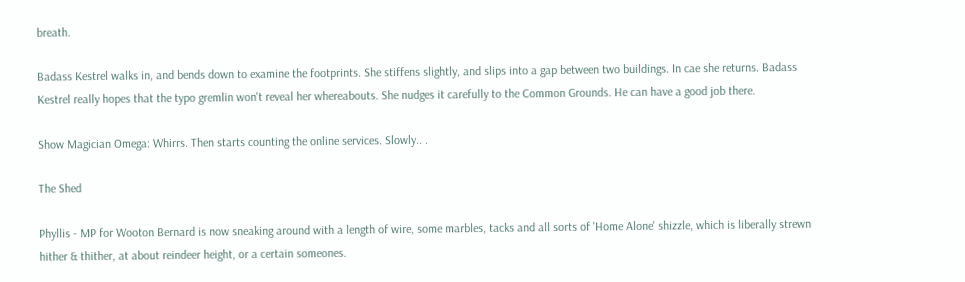breath.

Badass Kestrel walks in, and bends down to examine the footprints. She stiffens slightly, and slips into a gap between two buildings. In cae she returns. Badass Kestrel really hopes that the typo gremlin won't reveal her whereabouts. She nudges it carefully to the Common Grounds. He can have a good job there.

Show Magician Omega: Whirrs. Then starts counting the online services. Slowly.. .

The Shed

Phyllis - MP for Wooton Bernard is now sneaking around with a length of wire, some marbles, tacks and all sorts of 'Home Alone' shizzle, which is liberally strewn hither & thither, at about reindeer height, or a certain someones.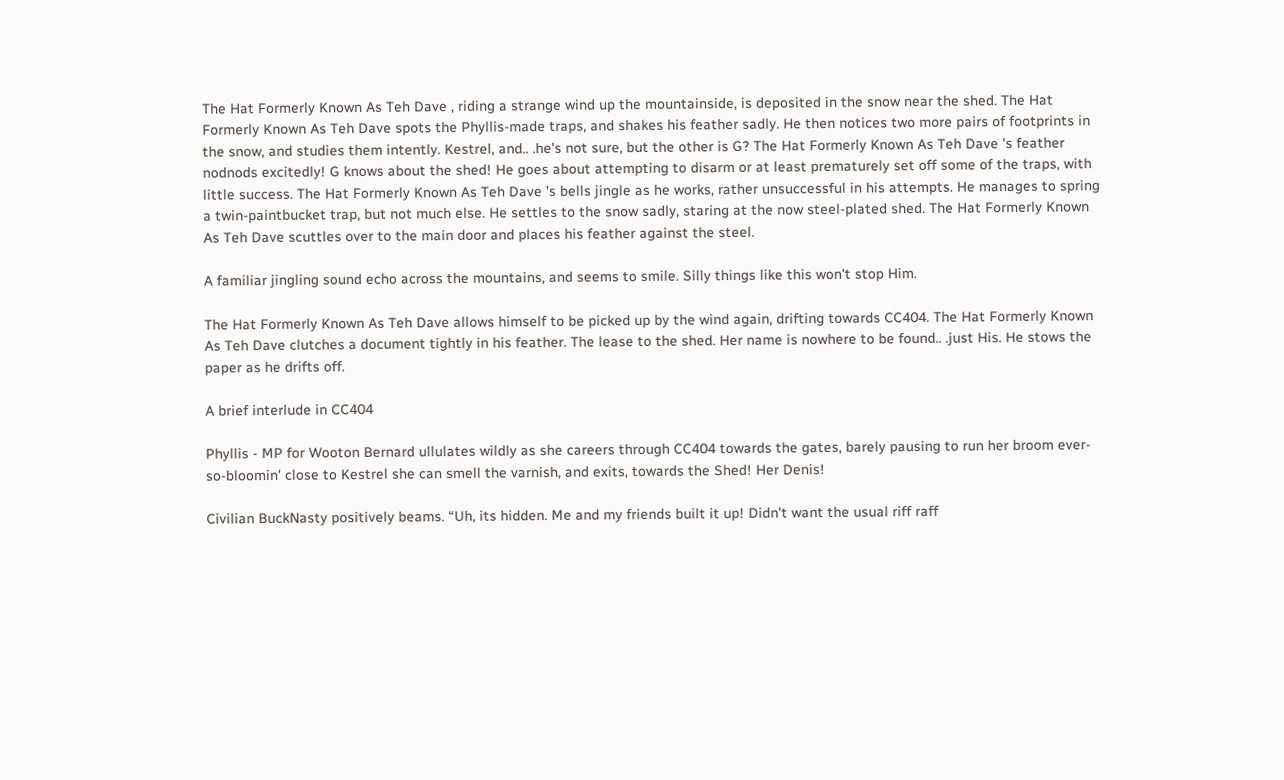The Hat Formerly Known As Teh Dave , riding a strange wind up the mountainside, is deposited in the snow near the shed. The Hat Formerly Known As Teh Dave spots the Phyllis-made traps, and shakes his feather sadly. He then notices two more pairs of footprints in the snow, and studies them intently. Kestrel, and.. .he's not sure, but the other is G? The Hat Formerly Known As Teh Dave 's feather nodnods excitedly! G knows about the shed! He goes about attempting to disarm or at least prematurely set off some of the traps, with little success. The Hat Formerly Known As Teh Dave 's bells jingle as he works, rather unsuccessful in his attempts. He manages to spring a twin-paintbucket trap, but not much else. He settles to the snow sadly, staring at the now steel-plated shed. The Hat Formerly Known As Teh Dave scuttles over to the main door and places his feather against the steel.

A familiar jingling sound echo across the mountains, and seems to smile. Silly things like this won't stop Him.

The Hat Formerly Known As Teh Dave allows himself to be picked up by the wind again, drifting towards CC404. The Hat Formerly Known As Teh Dave clutches a document tightly in his feather. The lease to the shed. Her name is nowhere to be found.. .just His. He stows the paper as he drifts off.

A brief interlude in CC404

Phyllis - MP for Wooton Bernard ullulates wildly as she careers through CC404 towards the gates, barely pausing to run her broom ever-so-bloomin' close to Kestrel she can smell the varnish, and exits, towards the Shed! Her Denis!

Civilian BuckNasty positively beams. “Uh, its hidden. Me and my friends built it up! Didn't want the usual riff raff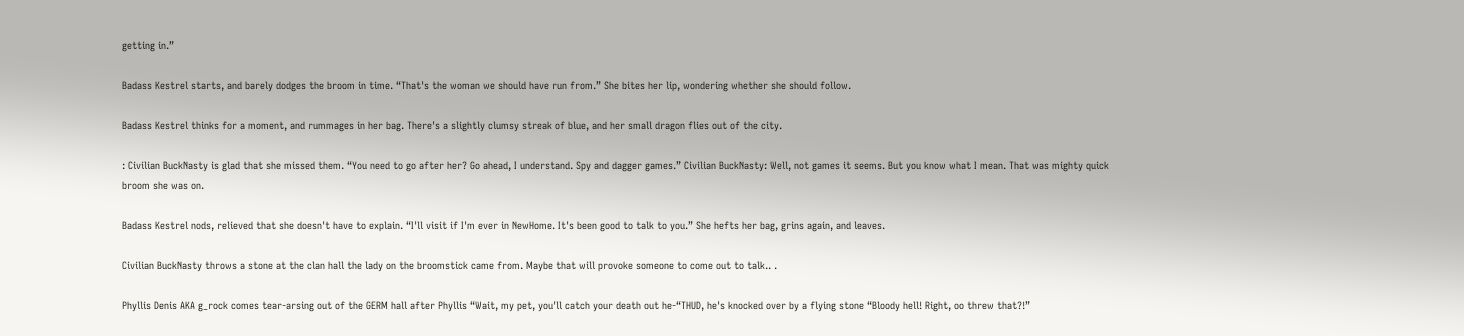getting in.”

Badass Kestrel starts, and barely dodges the broom in time. “That's the woman we should have run from.” She bites her lip, wondering whether she should follow.

Badass Kestrel thinks for a moment, and rummages in her bag. There's a slightly clumsy streak of blue, and her small dragon flies out of the city.

: Civilian BuckNasty is glad that she missed them. “You need to go after her? Go ahead, I understand. Spy and dagger games.” Civilian BuckNasty: Well, not games it seems. But you know what I mean. That was mighty quick broom she was on.

Badass Kestrel nods, relieved that she doesn't have to explain. “I'll visit if I'm ever in NewHome. It's been good to talk to you.” She hefts her bag, grins again, and leaves.

Civilian BuckNasty throws a stone at the clan hall the lady on the broomstick came from. Maybe that will provoke someone to come out to talk.. .

Phyllis Denis AKA g_rock comes tear-arsing out of the GERM hall after Phyllis “Wait, my pet, you'll catch your death out he-“THUD, he's knocked over by a flying stone “Bloody hell! Right, oo threw that?!”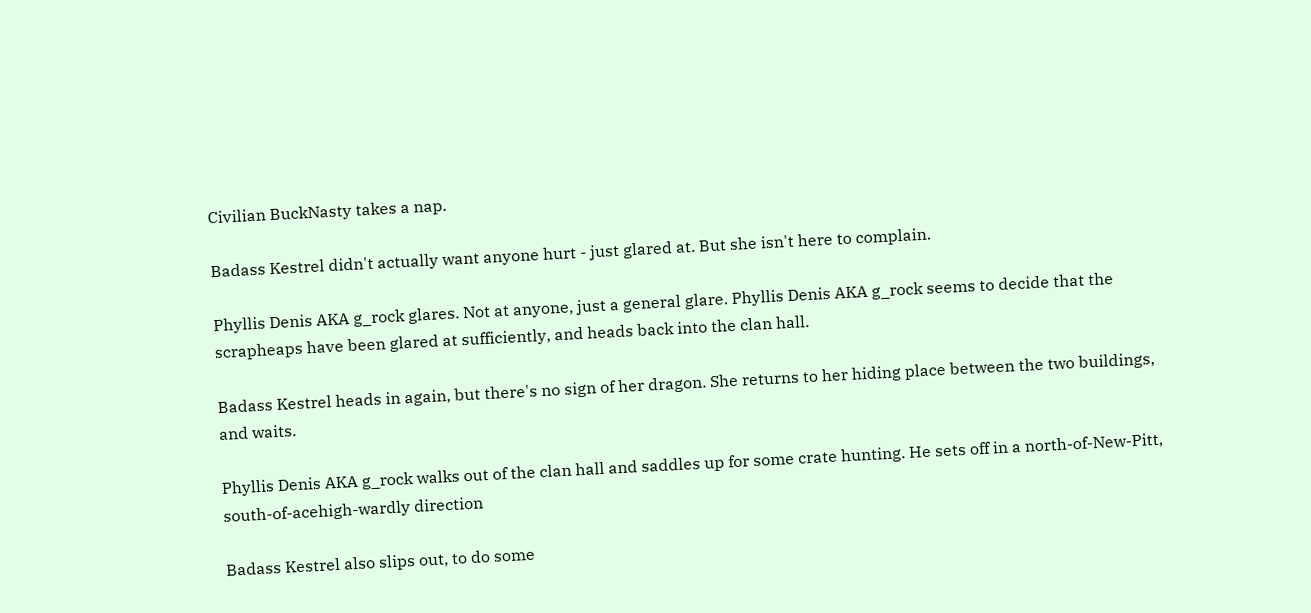Civilian BuckNasty takes a nap.

Badass Kestrel didn't actually want anyone hurt - just glared at. But she isn't here to complain.

Phyllis Denis AKA g_rock glares. Not at anyone, just a general glare. Phyllis Denis AKA g_rock seems to decide that the scrapheaps have been glared at sufficiently, and heads back into the clan hall.

Badass Kestrel heads in again, but there's no sign of her dragon. She returns to her hiding place between the two buildings, and waits.

Phyllis Denis AKA g_rock walks out of the clan hall and saddles up for some crate hunting. He sets off in a north-of-New-Pitt, south-of-acehigh-wardly direction

Badass Kestrel also slips out, to do some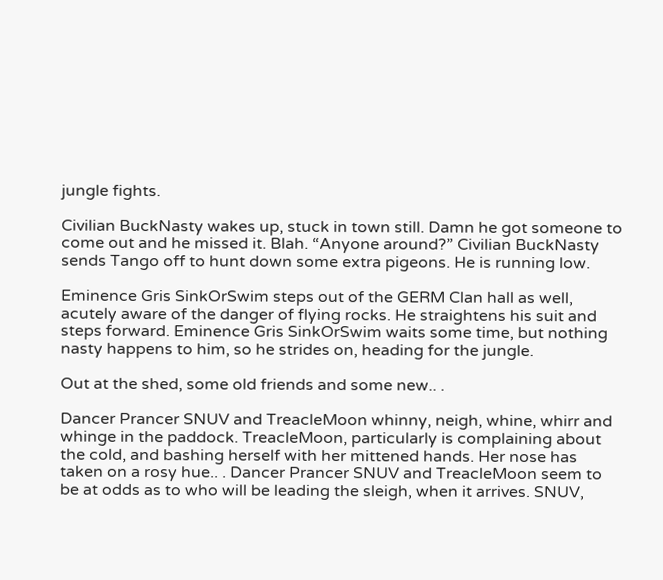jungle fights.

Civilian BuckNasty wakes up, stuck in town still. Damn he got someone to come out and he missed it. Blah. “Anyone around?” Civilian BuckNasty sends Tango off to hunt down some extra pigeons. He is running low.

Eminence Gris SinkOrSwim steps out of the GERM Clan hall as well, acutely aware of the danger of flying rocks. He straightens his suit and steps forward. Eminence Gris SinkOrSwim waits some time, but nothing nasty happens to him, so he strides on, heading for the jungle.

Out at the shed, some old friends and some new.. .

Dancer Prancer SNUV and TreacleMoon whinny, neigh, whine, whirr and whinge in the paddock. TreacleMoon, particularly is complaining about the cold, and bashing herself with her mittened hands. Her nose has taken on a rosy hue.. . Dancer Prancer SNUV and TreacleMoon seem to be at odds as to who will be leading the sleigh, when it arrives. SNUV,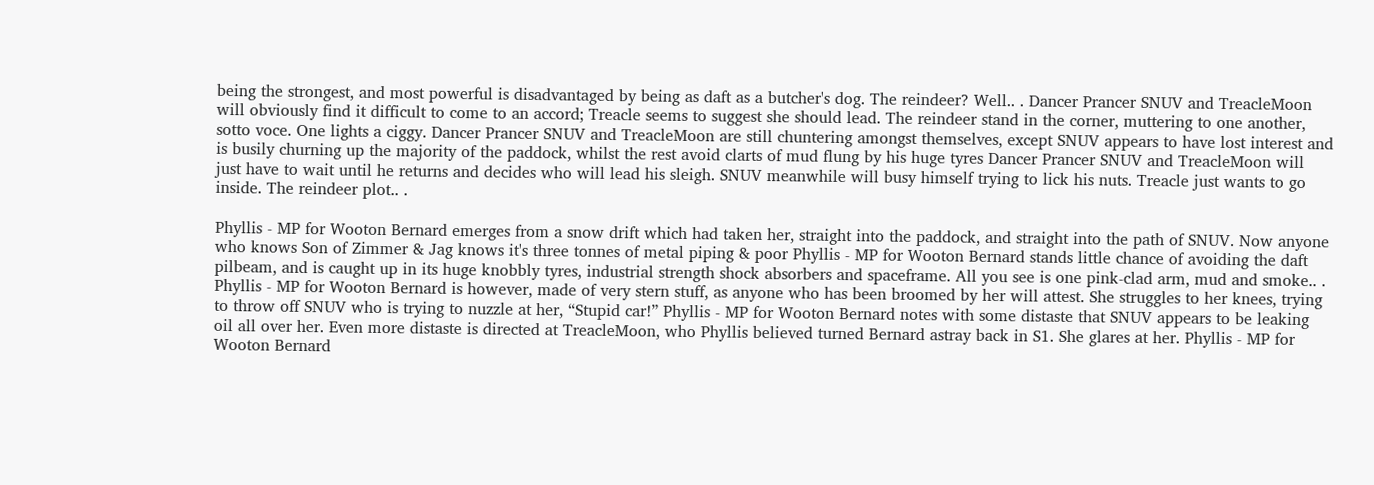being the strongest, and most powerful is disadvantaged by being as daft as a butcher's dog. The reindeer? Well.. . Dancer Prancer SNUV and TreacleMoon will obviously find it difficult to come to an accord; Treacle seems to suggest she should lead. The reindeer stand in the corner, muttering to one another, sotto voce. One lights a ciggy. Dancer Prancer SNUV and TreacleMoon are still chuntering amongst themselves, except SNUV appears to have lost interest and is busily churning up the majority of the paddock, whilst the rest avoid clarts of mud flung by his huge tyres Dancer Prancer SNUV and TreacleMoon will just have to wait until he returns and decides who will lead his sleigh. SNUV meanwhile will busy himself trying to lick his nuts. Treacle just wants to go inside. The reindeer plot.. .

Phyllis - MP for Wooton Bernard emerges from a snow drift which had taken her, straight into the paddock, and straight into the path of SNUV. Now anyone who knows Son of Zimmer & Jag knows it's three tonnes of metal piping & poor Phyllis - MP for Wooton Bernard stands little chance of avoiding the daft pilbeam, and is caught up in its huge knobbly tyres, industrial strength shock absorbers and spaceframe. All you see is one pink-clad arm, mud and smoke.. . Phyllis - MP for Wooton Bernard is however, made of very stern stuff, as anyone who has been broomed by her will attest. She struggles to her knees, trying to throw off SNUV who is trying to nuzzle at her, “Stupid car!” Phyllis - MP for Wooton Bernard notes with some distaste that SNUV appears to be leaking oil all over her. Even more distaste is directed at TreacleMoon, who Phyllis believed turned Bernard astray back in S1. She glares at her. Phyllis - MP for Wooton Bernard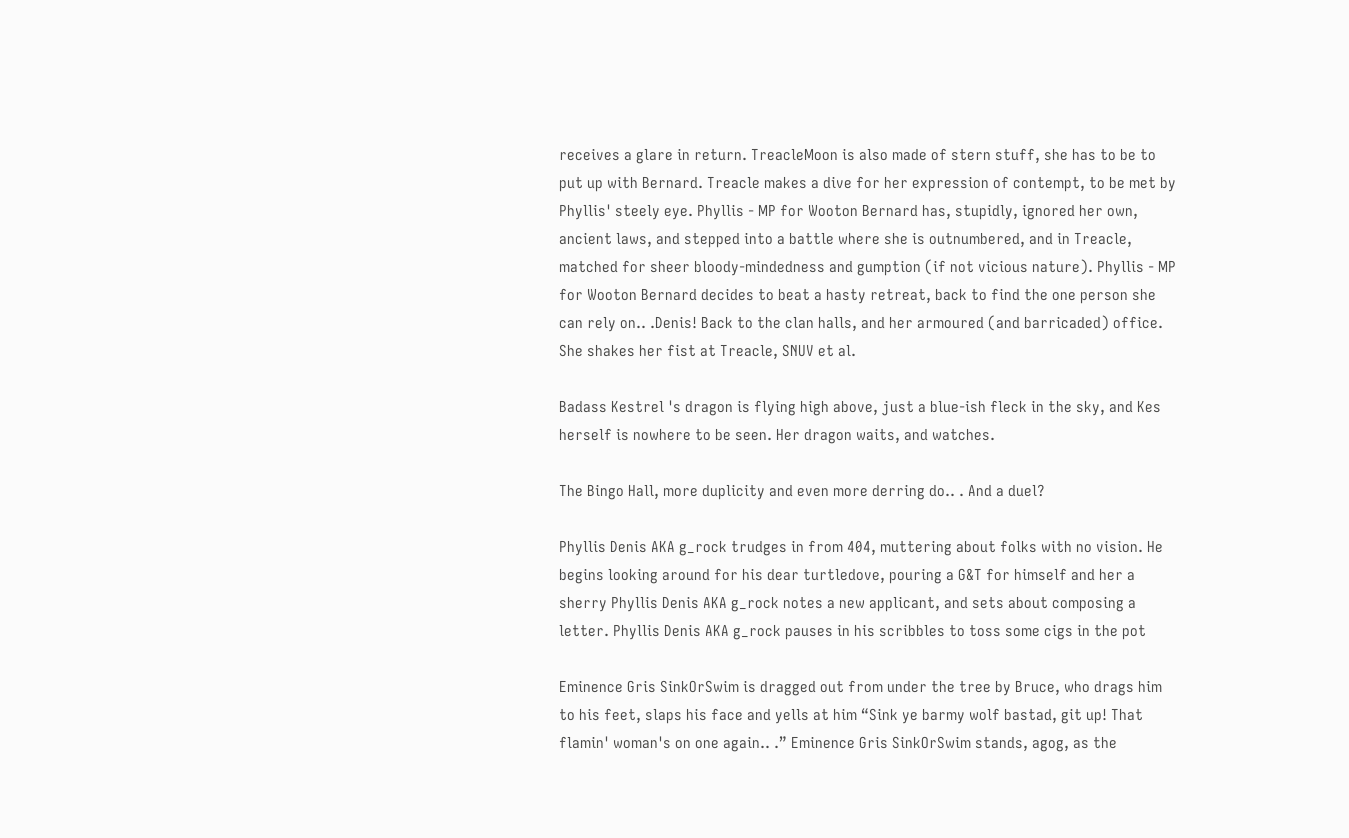receives a glare in return. TreacleMoon is also made of stern stuff, she has to be to put up with Bernard. Treacle makes a dive for her expression of contempt, to be met by Phyllis' steely eye. Phyllis - MP for Wooton Bernard has, stupidly, ignored her own, ancient laws, and stepped into a battle where she is outnumbered, and in Treacle, matched for sheer bloody-mindedness and gumption (if not vicious nature). Phyllis - MP for Wooton Bernard decides to beat a hasty retreat, back to find the one person she can rely on.. .Denis! Back to the clan halls, and her armoured (and barricaded) office. She shakes her fist at Treacle, SNUV et al.

Badass Kestrel 's dragon is flying high above, just a blue-ish fleck in the sky, and Kes herself is nowhere to be seen. Her dragon waits, and watches.

The Bingo Hall, more duplicity and even more derring do.. . And a duel?

Phyllis Denis AKA g_rock trudges in from 404, muttering about folks with no vision. He begins looking around for his dear turtledove, pouring a G&T for himself and her a sherry Phyllis Denis AKA g_rock notes a new applicant, and sets about composing a letter. Phyllis Denis AKA g_rock pauses in his scribbles to toss some cigs in the pot

Eminence Gris SinkOrSwim is dragged out from under the tree by Bruce, who drags him to his feet, slaps his face and yells at him “Sink ye barmy wolf bastad, git up! That flamin' woman's on one again.. .” Eminence Gris SinkOrSwim stands, agog, as the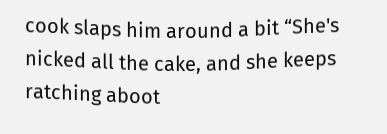cook slaps him around a bit “She's nicked all the cake, and she keeps ratching aboot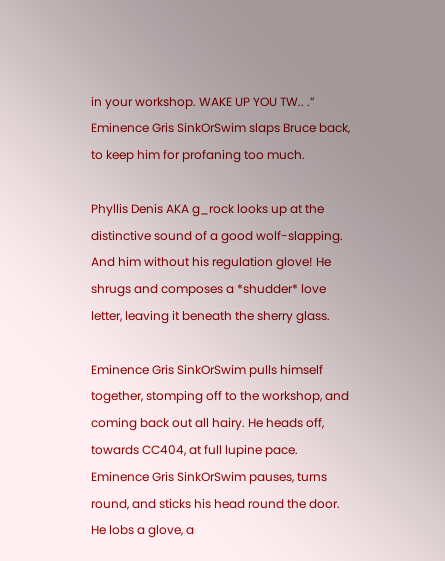in your workshop. WAKE UP YOU TW.. .” Eminence Gris SinkOrSwim slaps Bruce back, to keep him for profaning too much.

Phyllis Denis AKA g_rock looks up at the distinctive sound of a good wolf-slapping. And him without his regulation glove! He shrugs and composes a *shudder* love letter, leaving it beneath the sherry glass.

Eminence Gris SinkOrSwim pulls himself together, stomping off to the workshop, and coming back out all hairy. He heads off, towards CC404, at full lupine pace. Eminence Gris SinkOrSwim pauses, turns round, and sticks his head round the door. He lobs a glove, a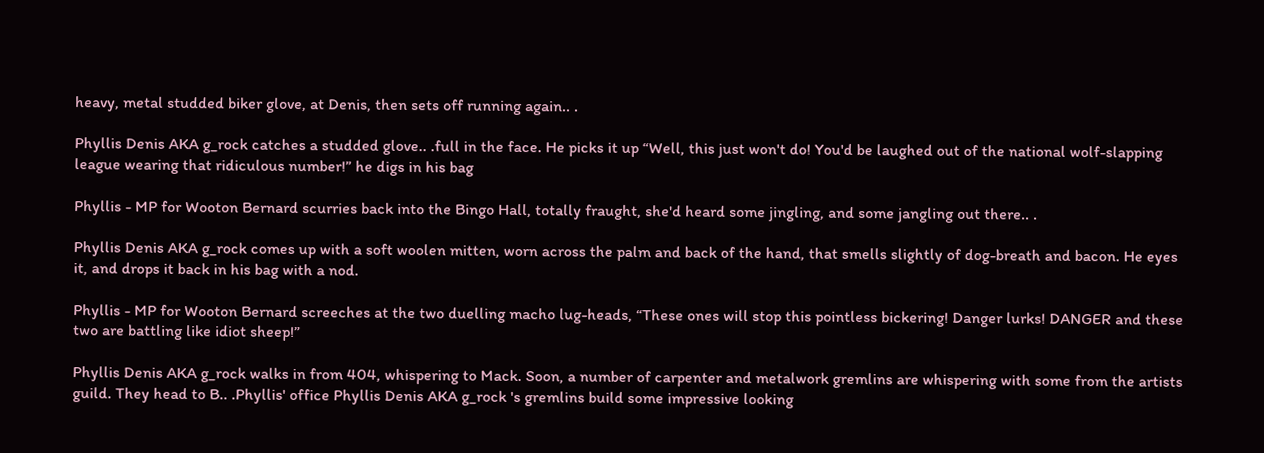heavy, metal studded biker glove, at Denis, then sets off running again.. .

Phyllis Denis AKA g_rock catches a studded glove.. .full in the face. He picks it up “Well, this just won't do! You'd be laughed out of the national wolf-slapping league wearing that ridiculous number!” he digs in his bag

Phyllis - MP for Wooton Bernard scurries back into the Bingo Hall, totally fraught, she'd heard some jingling, and some jangling out there.. .

Phyllis Denis AKA g_rock comes up with a soft woolen mitten, worn across the palm and back of the hand, that smells slightly of dog-breath and bacon. He eyes it, and drops it back in his bag with a nod.

Phyllis - MP for Wooton Bernard screeches at the two duelling macho lug-heads, “These ones will stop this pointless bickering! Danger lurks! DANGER and these two are battling like idiot sheep!”

Phyllis Denis AKA g_rock walks in from 404, whispering to Mack. Soon, a number of carpenter and metalwork gremlins are whispering with some from the artists guild. They head to B.. .Phyllis' office Phyllis Denis AKA g_rock 's gremlins build some impressive looking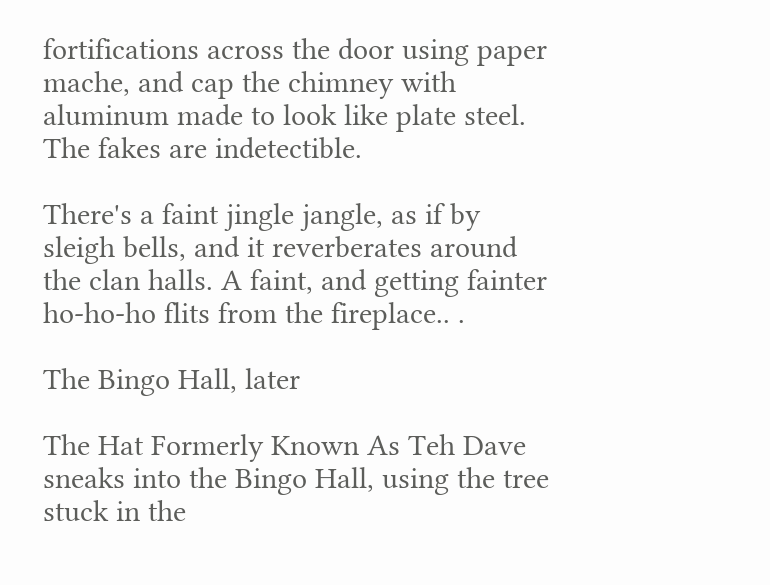fortifications across the door using paper mache, and cap the chimney with aluminum made to look like plate steel. The fakes are indetectible.

There's a faint jingle jangle, as if by sleigh bells, and it reverberates around the clan halls. A faint, and getting fainter ho-ho-ho flits from the fireplace.. .

The Bingo Hall, later

The Hat Formerly Known As Teh Dave sneaks into the Bingo Hall, using the tree stuck in the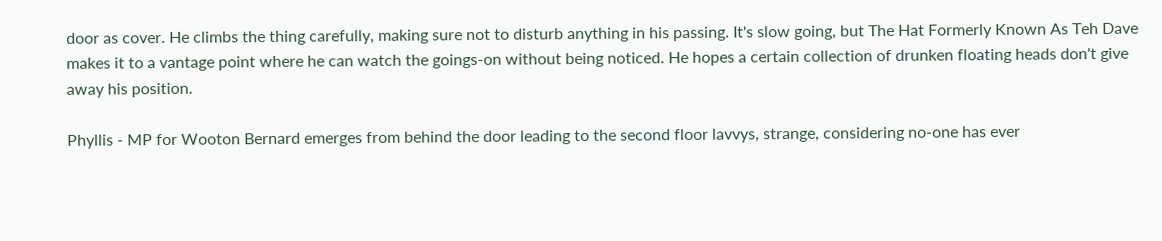door as cover. He climbs the thing carefully, making sure not to disturb anything in his passing. It's slow going, but The Hat Formerly Known As Teh Dave makes it to a vantage point where he can watch the goings-on without being noticed. He hopes a certain collection of drunken floating heads don't give away his position.

Phyllis - MP for Wooton Bernard emerges from behind the door leading to the second floor lavvys, strange, considering no-one has ever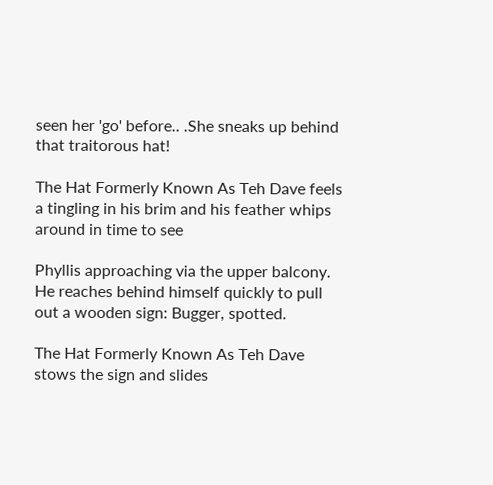seen her 'go' before.. .She sneaks up behind that traitorous hat!

The Hat Formerly Known As Teh Dave feels a tingling in his brim and his feather whips around in time to see

Phyllis approaching via the upper balcony. He reaches behind himself quickly to pull out a wooden sign: Bugger, spotted.

The Hat Formerly Known As Teh Dave stows the sign and slides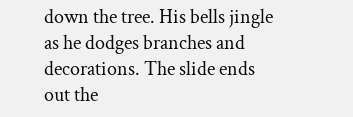down the tree. His bells jingle as he dodges branches and decorations. The slide ends out the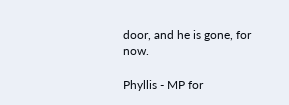door, and he is gone, for now.

Phyllis - MP for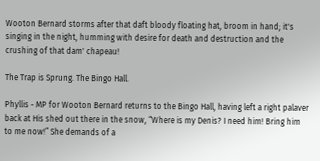Wooton Bernard storms after that daft bloody floating hat, broom in hand; it's singing in the night, humming with desire for death and destruction and the crushing of that dam' chapeau!

The Trap is Sprung. The Bingo Hall.

Phyllis - MP for Wooton Bernard returns to the Bingo Hall, having left a right palaver back at His shed out there in the snow, “Where is my Denis? I need him! Bring him to me now!” She demands of a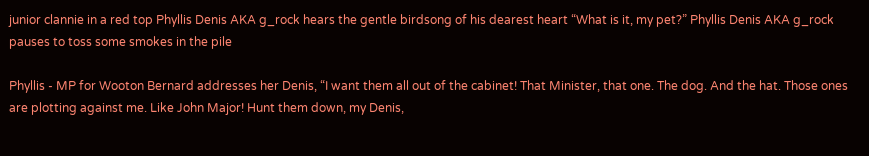junior clannie in a red top Phyllis Denis AKA g_rock hears the gentle birdsong of his dearest heart “What is it, my pet?” Phyllis Denis AKA g_rock pauses to toss some smokes in the pile

Phyllis - MP for Wooton Bernard addresses her Denis, “I want them all out of the cabinet! That Minister, that one. The dog. And the hat. Those ones are plotting against me. Like John Major! Hunt them down, my Denis,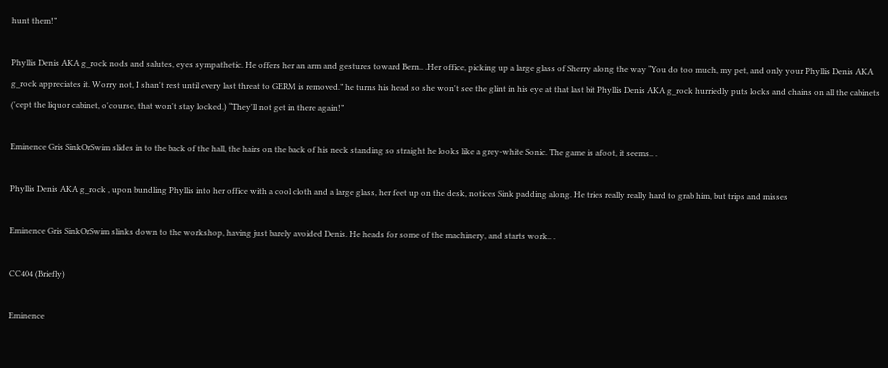hunt them!”

Phyllis Denis AKA g_rock nods and salutes, eyes sympathetic. He offers her an arm and gestures toward Bern.. .Her office, picking up a large glass of Sherry along the way “You do too much, my pet, and only your Phyllis Denis AKA g_rock appreciates it. Worry not, I shan't rest until every last threat to GERM is removed.” he turns his head so she won't see the glint in his eye at that last bit Phyllis Denis AKA g_rock hurriedly puts locks and chains on all the cabinets ('cept the liquor cabinet, o'course, that won't stay locked.) “They'll not get in there again!”

Eminence Gris SinkOrSwim slides in to the back of the hall, the hairs on the back of his neck standing so straight he looks like a grey-white Sonic. The game is afoot, it seems.. .

Phyllis Denis AKA g_rock , upon bundling Phyllis into her office with a cool cloth and a large glass, her feet up on the desk, notices Sink padding along. He tries really really hard to grab him, but trips and misses

Eminence Gris SinkOrSwim slinks down to the workshop, having just barely avoided Denis. He heads for some of the machinery, and starts work.. .

CC404 (Briefly)

Eminence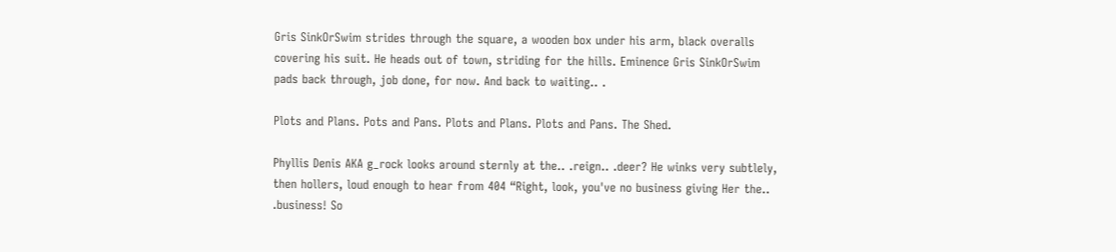Gris SinkOrSwim strides through the square, a wooden box under his arm, black overalls covering his suit. He heads out of town, striding for the hills. Eminence Gris SinkOrSwim pads back through, job done, for now. And back to waiting.. .

Plots and Plans. Pots and Pans. Plots and Plans. Plots and Pans. The Shed.

Phyllis Denis AKA g_rock looks around sternly at the.. .reign.. .deer? He winks very subtlely, then hollers, loud enough to hear from 404 “Right, look, you've no business giving Her the.. .business! So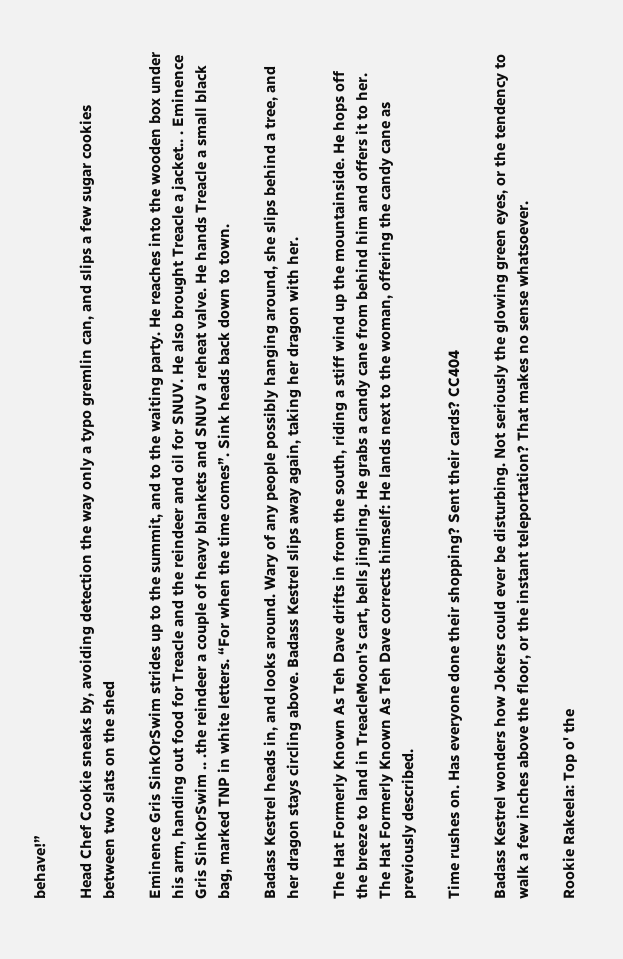behave!”

Head Chef Cookie sneaks by, avoiding detection the way only a typo gremlin can, and slips a few sugar cookies between two slats on the shed

Eminence Gris SinkOrSwim strides up to the summit, and to the waiting party. He reaches into the wooden box under his arm, handing out food for Treacle and the reindeer and oil for SNUV. He also brought Treacle a jacket.. . Eminence Gris SinkOrSwim .. .the reindeer a couple of heavy blankets and SNUV a reheat valve. He hands Treacle a small black bag, marked TNP in white letters. “For when the time comes”. Sink heads back down to town.

Badass Kestrel heads in, and looks around. Wary of any people possibly hanging around, she slips behind a tree, and her dragon stays circling above. Badass Kestrel slips away again, taking her dragon with her.

The Hat Formerly Known As Teh Dave drifts in from the south, riding a stiff wind up the mountainside. He hops off the breeze to land in TreacleMoon's cart, bells jingling. He grabs a candy cane from behind him and offers it to her. The Hat Formerly Known As Teh Dave corrects himself: He lands next to the woman, offering the candy cane as previously described.

Time rushes on. Has everyone done their shopping? Sent their cards? CC404

Badass Kestrel wonders how Jokers could ever be disturbing. Not seriously the glowing green eyes, or the tendency to walk a few inches above the floor, or the instant teleportation? That makes no sense whatsoever.

Rookie Rakeela: Top o' the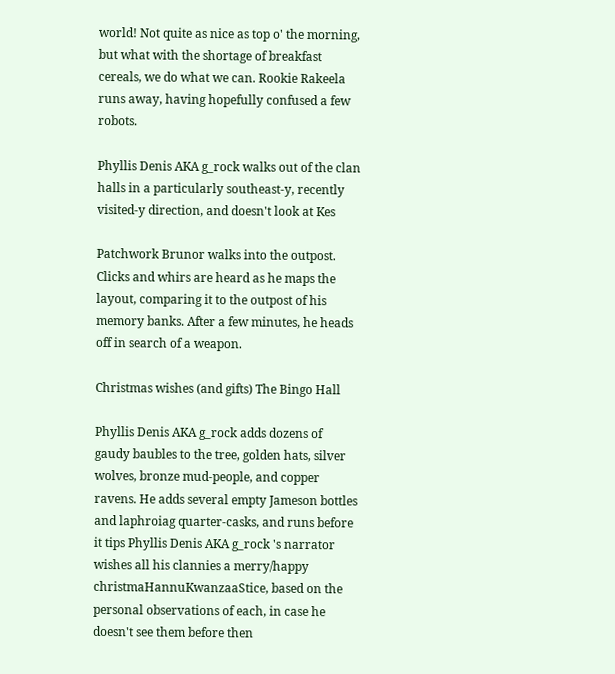world! Not quite as nice as top o' the morning, but what with the shortage of breakfast cereals, we do what we can. Rookie Rakeela runs away, having hopefully confused a few robots.

Phyllis Denis AKA g_rock walks out of the clan halls in a particularly southeast-y, recently visited-y direction, and doesn't look at Kes

Patchwork Brunor walks into the outpost. Clicks and whirs are heard as he maps the layout, comparing it to the outpost of his memory banks. After a few minutes, he heads off in search of a weapon.

Christmas wishes (and gifts) The Bingo Hall

Phyllis Denis AKA g_rock adds dozens of gaudy baubles to the tree, golden hats, silver wolves, bronze mud-people, and copper ravens. He adds several empty Jameson bottles and laphroiag quarter-casks, and runs before it tips Phyllis Denis AKA g_rock 's narrator wishes all his clannies a merry/happy christmaHannuKwanzaaStice, based on the personal observations of each, in case he doesn't see them before then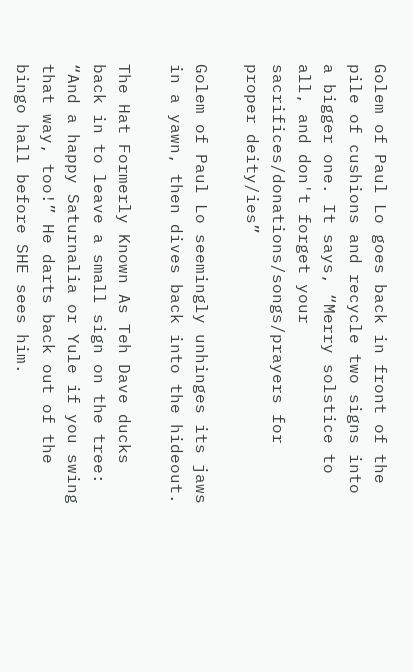Golem of Paul Lo goes back in front of the pile of cushions and recycle two signs into a bigger one. It says, “Merry solstice to all, and don't forget your sacrifices/donations/songs/prayers for proper deity/ies”

Golem of Paul Lo seemingly unhinges its jaws in a yawn, then dives back into the hideout.

The Hat Formerly Known As Teh Dave ducks back in to leave a small sign on the tree: “And a happy Saturnalia or Yule if you swing that way, too!” He darts back out of the bingo hall before SHE sees him.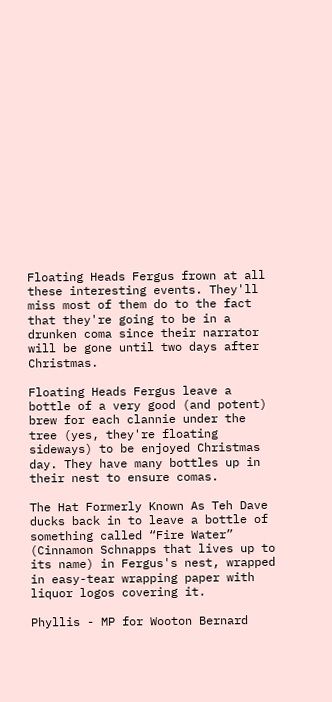Floating Heads Fergus frown at all these interesting events. They'll miss most of them do to the fact that they're going to be in a drunken coma since their narrator will be gone until two days after Christmas.

Floating Heads Fergus leave a bottle of a very good (and potent) brew for each clannie under the tree (yes, they're floating sideways) to be enjoyed Christmas day. They have many bottles up in their nest to ensure comas.

The Hat Formerly Known As Teh Dave ducks back in to leave a bottle of something called “Fire Water” (Cinnamon Schnapps that lives up to its name) in Fergus's nest, wrapped in easy-tear wrapping paper with liquor logos covering it.

Phyllis - MP for Wooton Bernard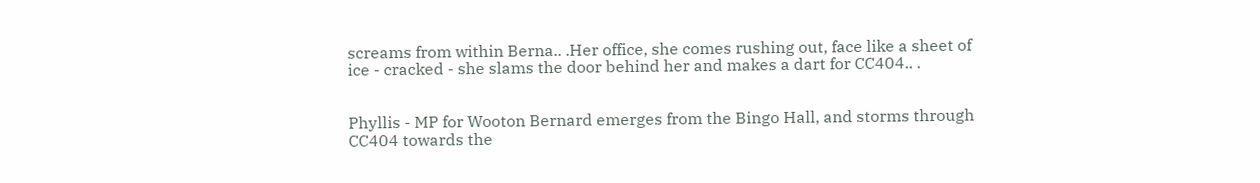screams from within Berna.. .Her office, she comes rushing out, face like a sheet of ice - cracked - she slams the door behind her and makes a dart for CC404.. .


Phyllis - MP for Wooton Bernard emerges from the Bingo Hall, and storms through CC404 towards the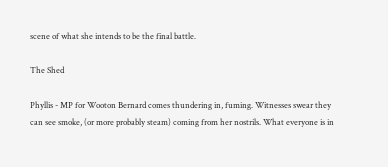scene of what she intends to be the final battle.

The Shed

Phyllis - MP for Wooton Bernard comes thundering in, fuming. Witnesses swear they can see smoke, (or more probably steam) coming from her nostrils. What everyone is in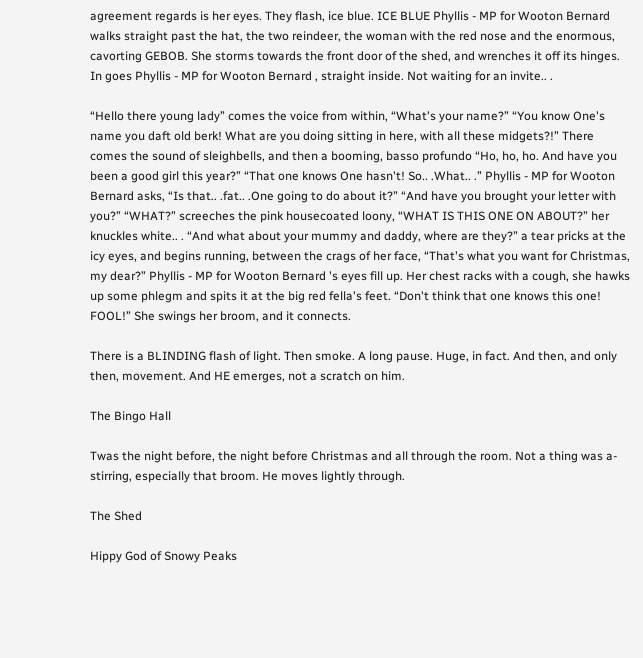agreement regards is her eyes. They flash, ice blue. ICE BLUE Phyllis - MP for Wooton Bernard walks straight past the hat, the two reindeer, the woman with the red nose and the enormous, cavorting GEBOB. She storms towards the front door of the shed, and wrenches it off its hinges. In goes Phyllis - MP for Wooton Bernard , straight inside. Not waiting for an invite.. .

“Hello there young lady” comes the voice from within, “What's your name?” “You know One's name you daft old berk! What are you doing sitting in here, with all these midgets?!” There comes the sound of sleighbells, and then a booming, basso profundo “Ho, ho, ho. And have you been a good girl this year?” “That one knows One hasn't! So.. .What.. .” Phyllis - MP for Wooton Bernard asks, “Is that.. .fat.. .One going to do about it?” “And have you brought your letter with you?” “WHAT?” screeches the pink housecoated loony, “WHAT IS THIS ONE ON ABOUT?” her knuckles white.. . “And what about your mummy and daddy, where are they?” a tear pricks at the icy eyes, and begins running, between the crags of her face, “That's what you want for Christmas, my dear?” Phyllis - MP for Wooton Bernard 's eyes fill up. Her chest racks with a cough, she hawks up some phlegm and spits it at the big red fella's feet. “Don't think that one knows this one! FOOL!” She swings her broom, and it connects.

There is a BLINDING flash of light. Then smoke. A long pause. Huge, in fact. And then, and only then, movement. And HE emerges, not a scratch on him.

The Bingo Hall

Twas the night before, the night before Christmas and all through the room. Not a thing was a-stirring, especially that broom. He moves lightly through.

The Shed

Hippy God of Snowy Peaks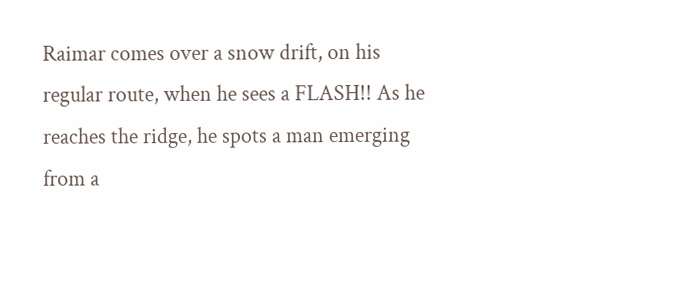Raimar comes over a snow drift, on his regular route, when he sees a FLASH!! As he reaches the ridge, he spots a man emerging from a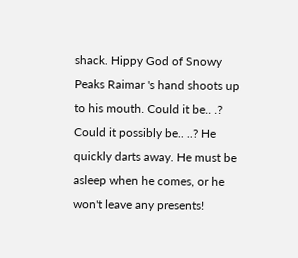shack. Hippy God of Snowy Peaks Raimar 's hand shoots up to his mouth. Could it be.. .? Could it possibly be.. ..? He quickly darts away. He must be asleep when he comes, or he won't leave any presents!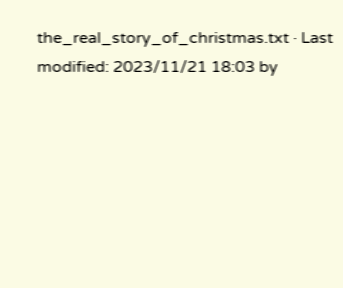the_real_story_of_christmas.txt · Last modified: 2023/11/21 18:03 by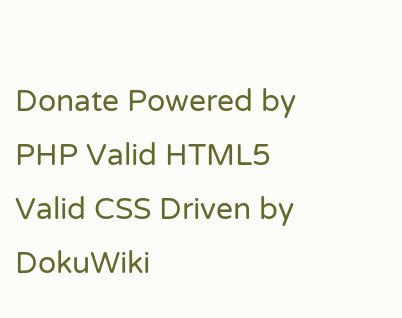Donate Powered by PHP Valid HTML5 Valid CSS Driven by DokuWiki